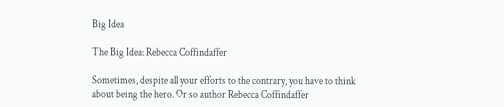Big Idea

The Big Idea: Rebecca Coffindaffer

Sometimes, despite all your efforts to the contrary, you have to think about being the hero. Or so author Rebecca Coffindaffer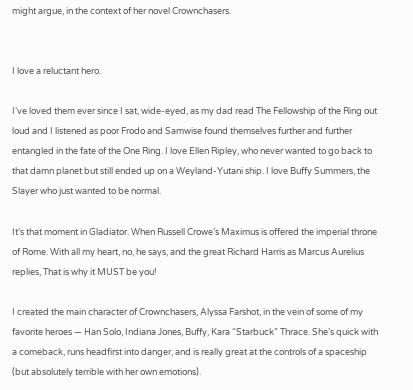might argue, in the context of her novel Crownchasers.


I love a reluctant hero.

I’ve loved them ever since I sat, wide-eyed, as my dad read The Fellowship of the Ring out loud and I listened as poor Frodo and Samwise found themselves further and further entangled in the fate of the One Ring. I love Ellen Ripley, who never wanted to go back to that damn planet but still ended up on a Weyland-Yutani ship. I love Buffy Summers, the Slayer who just wanted to be normal.

It’s that moment in Gladiator. When Russell Crowe’s Maximus is offered the imperial throne of Rome. With all my heart, no, he says, and the great Richard Harris as Marcus Aurelius replies, That is why it MUST be you!

I created the main character of Crownchasers, Alyssa Farshot, in the vein of some of my favorite heroes — Han Solo, Indiana Jones, Buffy, Kara “Starbuck” Thrace. She’s quick with a comeback, runs headfirst into danger, and is really great at the controls of a spaceship (but absolutely terrible with her own emotions).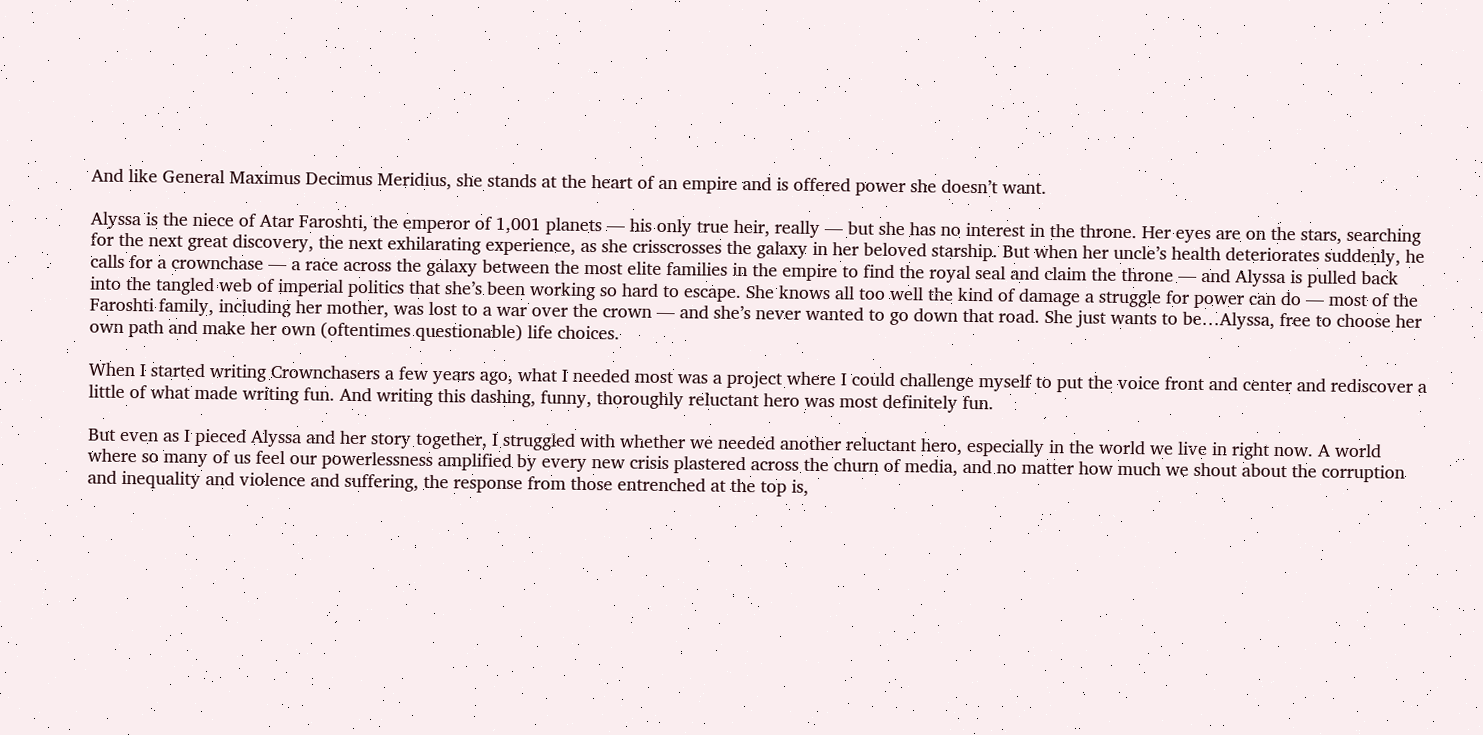And like General Maximus Decimus Meridius, she stands at the heart of an empire and is offered power she doesn’t want.

Alyssa is the niece of Atar Faroshti, the emperor of 1,001 planets — his only true heir, really — but she has no interest in the throne. Her eyes are on the stars, searching for the next great discovery, the next exhilarating experience, as she crisscrosses the galaxy in her beloved starship. But when her uncle’s health deteriorates suddenly, he calls for a crownchase — a race across the galaxy between the most elite families in the empire to find the royal seal and claim the throne — and Alyssa is pulled back into the tangled web of imperial politics that she’s been working so hard to escape. She knows all too well the kind of damage a struggle for power can do — most of the Faroshti family, including her mother, was lost to a war over the crown — and she’s never wanted to go down that road. She just wants to be…Alyssa, free to choose her own path and make her own (oftentimes questionable) life choices.

When I started writing Crownchasers a few years ago, what I needed most was a project where I could challenge myself to put the voice front and center and rediscover a little of what made writing fun. And writing this dashing, funny, thoroughly reluctant hero was most definitely fun.

But even as I pieced Alyssa and her story together, I struggled with whether we needed another reluctant hero, especially in the world we live in right now. A world where so many of us feel our powerlessness amplified by every new crisis plastered across the churn of media, and no matter how much we shout about the corruption and inequality and violence and suffering, the response from those entrenched at the top is,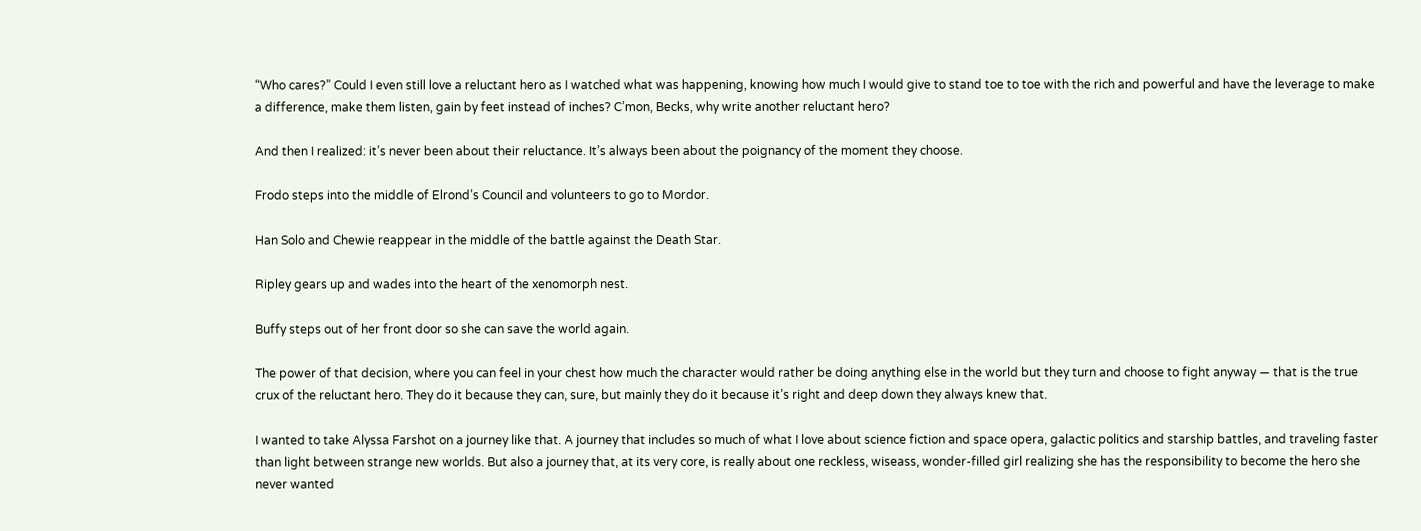“Who cares?” Could I even still love a reluctant hero as I watched what was happening, knowing how much I would give to stand toe to toe with the rich and powerful and have the leverage to make a difference, make them listen, gain by feet instead of inches? C’mon, Becks, why write another reluctant hero?

And then I realized: it’s never been about their reluctance. It’s always been about the poignancy of the moment they choose.

Frodo steps into the middle of Elrond’s Council and volunteers to go to Mordor.

Han Solo and Chewie reappear in the middle of the battle against the Death Star.

Ripley gears up and wades into the heart of the xenomorph nest.

Buffy steps out of her front door so she can save the world again.

The power of that decision, where you can feel in your chest how much the character would rather be doing anything else in the world but they turn and choose to fight anyway — that is the true crux of the reluctant hero. They do it because they can, sure, but mainly they do it because it’s right and deep down they always knew that.

I wanted to take Alyssa Farshot on a journey like that. A journey that includes so much of what I love about science fiction and space opera, galactic politics and starship battles, and traveling faster than light between strange new worlds. But also a journey that, at its very core, is really about one reckless, wiseass, wonder-filled girl realizing she has the responsibility to become the hero she never wanted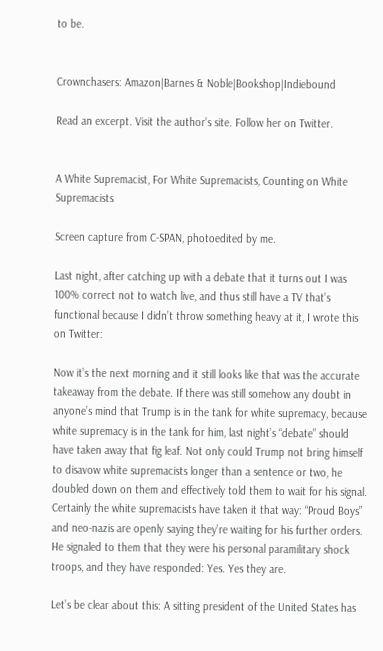to be.


Crownchasers: Amazon|Barnes & Noble|Bookshop|Indiebound

Read an excerpt. Visit the author’s site. Follow her on Twitter.


A White Supremacist, For White Supremacists, Counting on White Supremacists

Screen capture from C-SPAN, photoedited by me.

Last night, after catching up with a debate that it turns out I was 100% correct not to watch live, and thus still have a TV that’s functional because I didn’t throw something heavy at it, I wrote this on Twitter:

Now it’s the next morning and it still looks like that was the accurate takeaway from the debate. If there was still somehow any doubt in anyone’s mind that Trump is in the tank for white supremacy, because white supremacy is in the tank for him, last night’s “debate” should have taken away that fig leaf. Not only could Trump not bring himself to disavow white supremacists longer than a sentence or two, he doubled down on them and effectively told them to wait for his signal. Certainly the white supremacists have taken it that way: “Proud Boys” and neo-nazis are openly saying they’re waiting for his further orders. He signaled to them that they were his personal paramilitary shock troops, and they have responded: Yes. Yes they are.

Let’s be clear about this: A sitting president of the United States has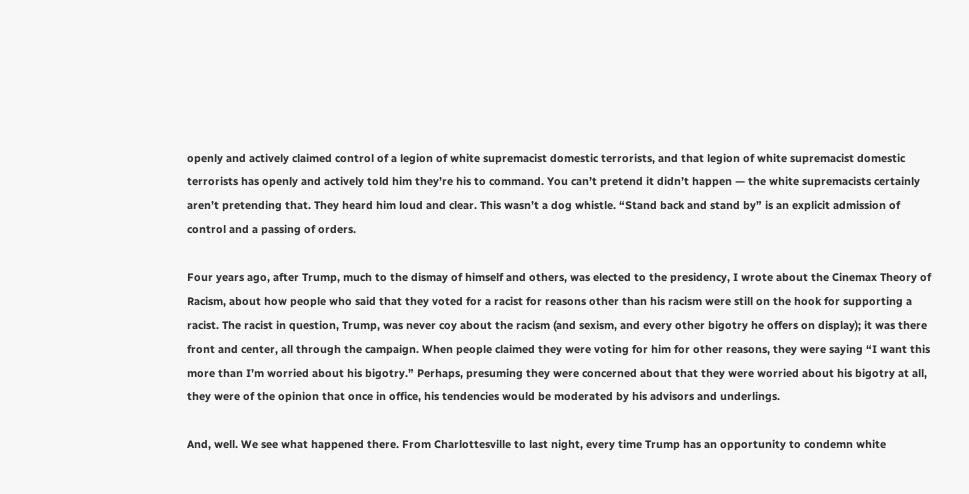openly and actively claimed control of a legion of white supremacist domestic terrorists, and that legion of white supremacist domestic terrorists has openly and actively told him they’re his to command. You can’t pretend it didn’t happen — the white supremacists certainly aren’t pretending that. They heard him loud and clear. This wasn’t a dog whistle. “Stand back and stand by” is an explicit admission of control and a passing of orders.

Four years ago, after Trump, much to the dismay of himself and others, was elected to the presidency, I wrote about the Cinemax Theory of Racism, about how people who said that they voted for a racist for reasons other than his racism were still on the hook for supporting a racist. The racist in question, Trump, was never coy about the racism (and sexism, and every other bigotry he offers on display); it was there front and center, all through the campaign. When people claimed they were voting for him for other reasons, they were saying “I want this more than I’m worried about his bigotry.” Perhaps, presuming they were concerned about that they were worried about his bigotry at all, they were of the opinion that once in office, his tendencies would be moderated by his advisors and underlings.

And, well. We see what happened there. From Charlottesville to last night, every time Trump has an opportunity to condemn white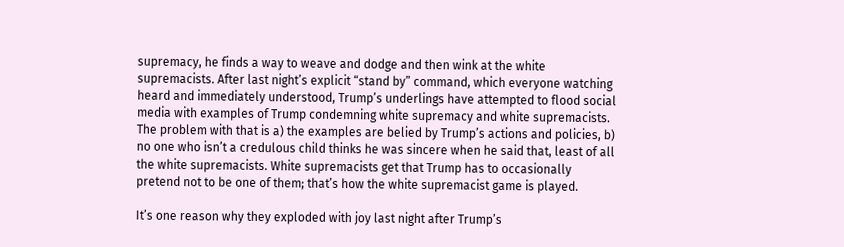supremacy, he finds a way to weave and dodge and then wink at the white supremacists. After last night’s explicit “stand by” command, which everyone watching heard and immediately understood, Trump’s underlings have attempted to flood social media with examples of Trump condemning white supremacy and white supremacists. The problem with that is a) the examples are belied by Trump’s actions and policies, b) no one who isn’t a credulous child thinks he was sincere when he said that, least of all the white supremacists. White supremacists get that Trump has to occasionally pretend not to be one of them; that’s how the white supremacist game is played.

It’s one reason why they exploded with joy last night after Trump’s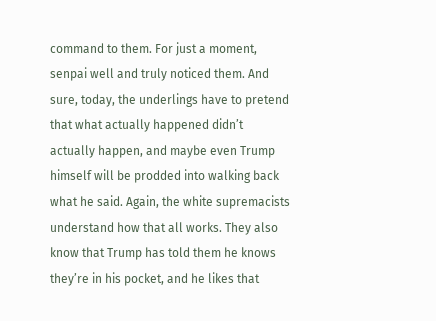command to them. For just a moment, senpai well and truly noticed them. And sure, today, the underlings have to pretend that what actually happened didn’t actually happen, and maybe even Trump himself will be prodded into walking back what he said. Again, the white supremacists understand how that all works. They also know that Trump has told them he knows they’re in his pocket, and he likes that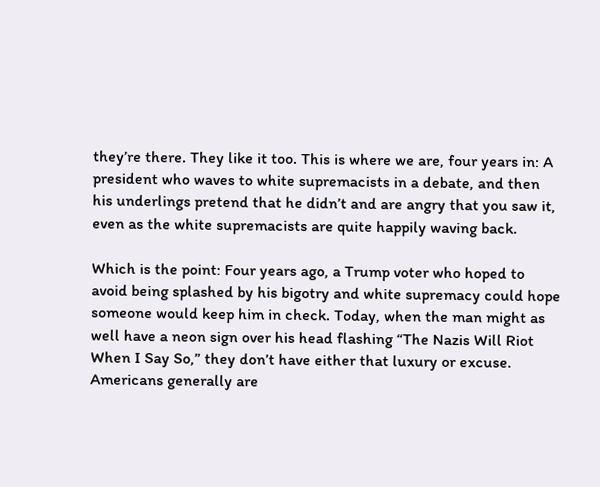they’re there. They like it too. This is where we are, four years in: A president who waves to white supremacists in a debate, and then his underlings pretend that he didn’t and are angry that you saw it, even as the white supremacists are quite happily waving back.

Which is the point: Four years ago, a Trump voter who hoped to avoid being splashed by his bigotry and white supremacy could hope someone would keep him in check. Today, when the man might as well have a neon sign over his head flashing “The Nazis Will Riot When I Say So,” they don’t have either that luxury or excuse. Americans generally are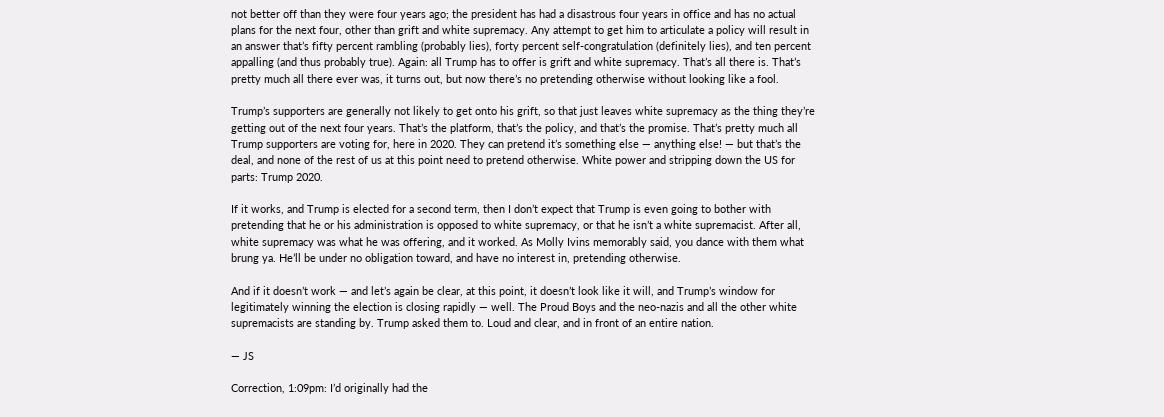not better off than they were four years ago; the president has had a disastrous four years in office and has no actual plans for the next four, other than grift and white supremacy. Any attempt to get him to articulate a policy will result in an answer that’s fifty percent rambling (probably lies), forty percent self-congratulation (definitely lies), and ten percent appalling (and thus probably true). Again: all Trump has to offer is grift and white supremacy. That’s all there is. That’s pretty much all there ever was, it turns out, but now there’s no pretending otherwise without looking like a fool.

Trump’s supporters are generally not likely to get onto his grift, so that just leaves white supremacy as the thing they’re getting out of the next four years. That’s the platform, that’s the policy, and that’s the promise. That’s pretty much all Trump supporters are voting for, here in 2020. They can pretend it’s something else — anything else! — but that’s the deal, and none of the rest of us at this point need to pretend otherwise. White power and stripping down the US for parts: Trump 2020.

If it works, and Trump is elected for a second term, then I don’t expect that Trump is even going to bother with pretending that he or his administration is opposed to white supremacy, or that he isn’t a white supremacist. After all, white supremacy was what he was offering, and it worked. As Molly Ivins memorably said, you dance with them what brung ya. He’ll be under no obligation toward, and have no interest in, pretending otherwise.

And if it doesn’t work — and let’s again be clear, at this point, it doesn’t look like it will, and Trump’s window for legitimately winning the election is closing rapidly — well. The Proud Boys and the neo-nazis and all the other white supremacists are standing by. Trump asked them to. Loud and clear, and in front of an entire nation.

— JS

Correction, 1:09pm: I’d originally had the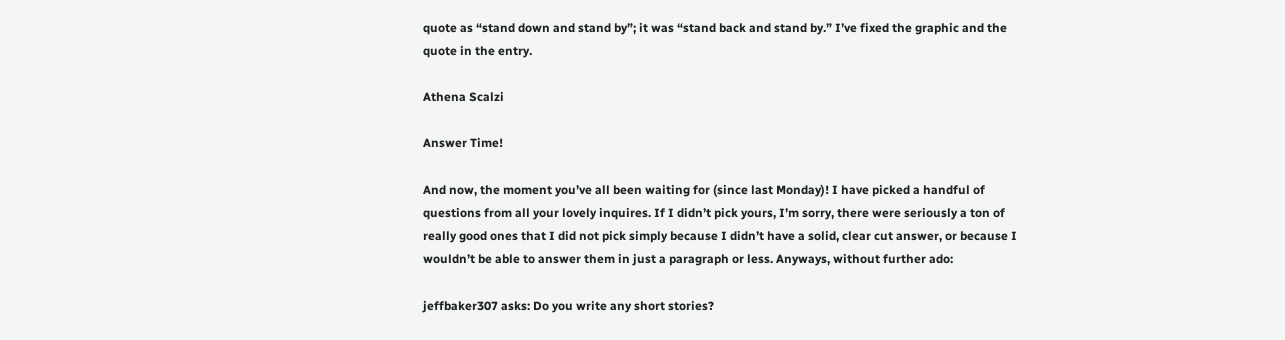quote as “stand down and stand by”; it was “stand back and stand by.” I’ve fixed the graphic and the quote in the entry.

Athena Scalzi

Answer Time!

And now, the moment you’ve all been waiting for (since last Monday)! I have picked a handful of questions from all your lovely inquires. If I didn’t pick yours, I’m sorry, there were seriously a ton of really good ones that I did not pick simply because I didn’t have a solid, clear cut answer, or because I wouldn’t be able to answer them in just a paragraph or less. Anyways, without further ado:

jeffbaker307 asks: Do you write any short stories?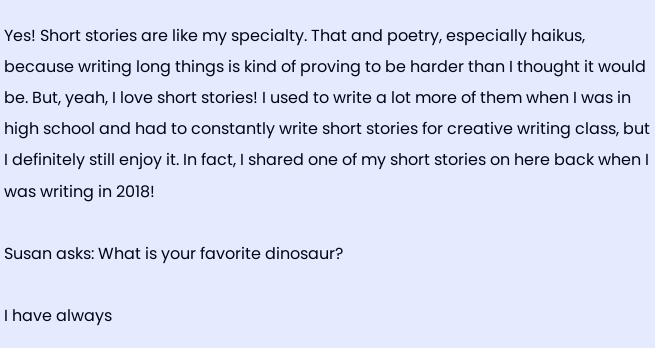Yes! Short stories are like my specialty. That and poetry, especially haikus, because writing long things is kind of proving to be harder than I thought it would be. But, yeah, I love short stories! I used to write a lot more of them when I was in high school and had to constantly write short stories for creative writing class, but I definitely still enjoy it. In fact, I shared one of my short stories on here back when I was writing in 2018!

Susan asks: What is your favorite dinosaur?

I have always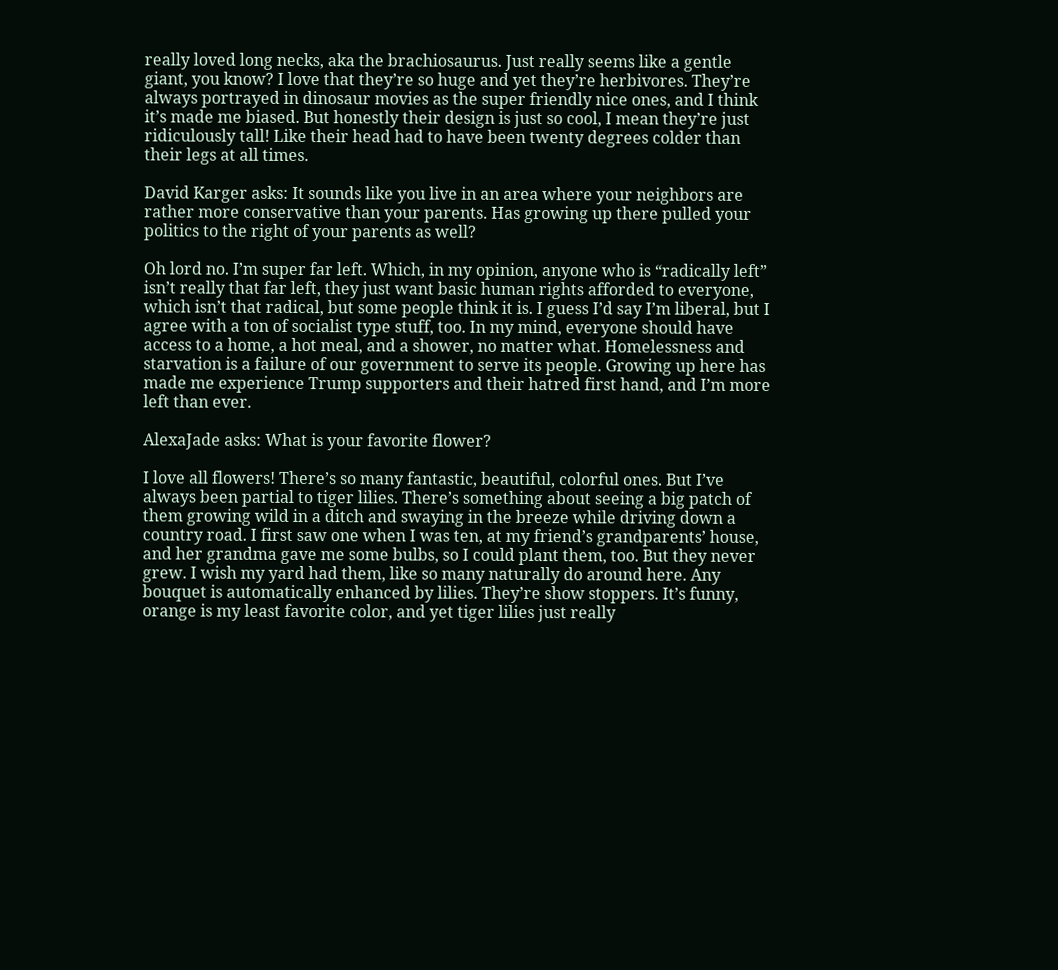really loved long necks, aka the brachiosaurus. Just really seems like a gentle giant, you know? I love that they’re so huge and yet they’re herbivores. They’re always portrayed in dinosaur movies as the super friendly nice ones, and I think it’s made me biased. But honestly their design is just so cool, I mean they’re just ridiculously tall! Like their head had to have been twenty degrees colder than their legs at all times.

David Karger asks: It sounds like you live in an area where your neighbors are rather more conservative than your parents. Has growing up there pulled your politics to the right of your parents as well?

Oh lord no. I’m super far left. Which, in my opinion, anyone who is “radically left” isn’t really that far left, they just want basic human rights afforded to everyone, which isn’t that radical, but some people think it is. I guess I’d say I’m liberal, but I agree with a ton of socialist type stuff, too. In my mind, everyone should have access to a home, a hot meal, and a shower, no matter what. Homelessness and starvation is a failure of our government to serve its people. Growing up here has made me experience Trump supporters and their hatred first hand, and I’m more left than ever.

AlexaJade asks: What is your favorite flower?

I love all flowers! There’s so many fantastic, beautiful, colorful ones. But I’ve always been partial to tiger lilies. There’s something about seeing a big patch of them growing wild in a ditch and swaying in the breeze while driving down a country road. I first saw one when I was ten, at my friend’s grandparents’ house, and her grandma gave me some bulbs, so I could plant them, too. But they never grew. I wish my yard had them, like so many naturally do around here. Any bouquet is automatically enhanced by lilies. They’re show stoppers. It’s funny, orange is my least favorite color, and yet tiger lilies just really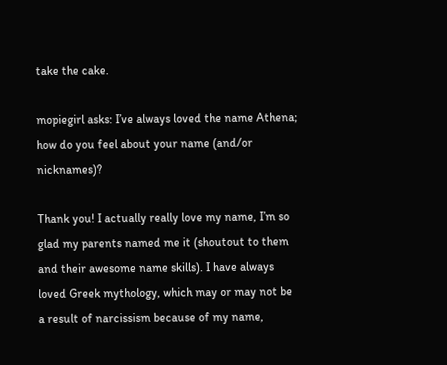take the cake.

mopiegirl asks: I’ve always loved the name Athena; how do you feel about your name (and/or nicknames)?

Thank you! I actually really love my name, I’m so glad my parents named me it (shoutout to them and their awesome name skills). I have always loved Greek mythology, which may or may not be a result of narcissism because of my name,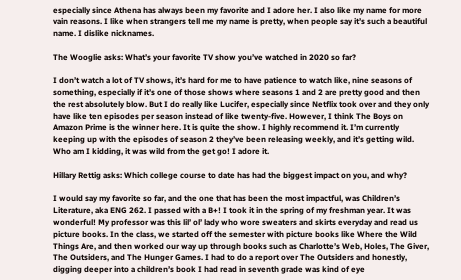especially since Athena has always been my favorite and I adore her. I also like my name for more vain reasons. I like when strangers tell me my name is pretty, when people say it’s such a beautiful name. I dislike nicknames.

The Wooglie asks: What’s your favorite TV show you’ve watched in 2020 so far?

I don’t watch a lot of TV shows, it’s hard for me to have patience to watch like, nine seasons of something, especially if it’s one of those shows where seasons 1 and 2 are pretty good and then the rest absolutely blow. But I do really like Lucifer, especially since Netflix took over and they only have like ten episodes per season instead of like twenty-five. However, I think The Boys on Amazon Prime is the winner here. It is quite the show. I highly recommend it. I’m currently keeping up with the episodes of season 2 they’ve been releasing weekly, and it’s getting wild. Who am I kidding, it was wild from the get go! I adore it.

Hillary Rettig asks: Which college course to date has had the biggest impact on you, and why?

I would say my favorite so far, and the one that has been the most impactful, was Children’s Literature, aka ENG 262. I passed with a B+! I took it in the spring of my freshman year. It was wonderful! My professor was this lil’ ol’ lady who wore sweaters and skirts everyday and read us picture books. In the class, we started off the semester with picture books like Where the Wild Things Are, and then worked our way up through books such as Charlotte’s Web, Holes, The Giver, The Outsiders, and The Hunger Games. I had to do a report over The Outsiders and honestly, digging deeper into a children’s book I had read in seventh grade was kind of eye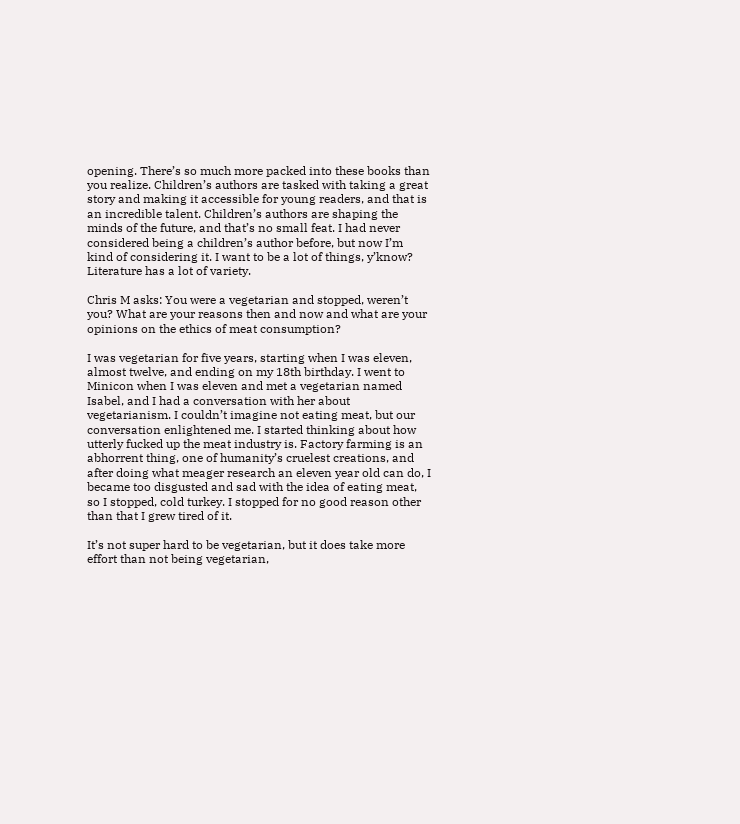opening. There’s so much more packed into these books than you realize. Children’s authors are tasked with taking a great story and making it accessible for young readers, and that is an incredible talent. Children’s authors are shaping the minds of the future, and that’s no small feat. I had never considered being a children’s author before, but now I’m kind of considering it. I want to be a lot of things, y’know? Literature has a lot of variety.

Chris M asks: You were a vegetarian and stopped, weren’t you? What are your reasons then and now and what are your opinions on the ethics of meat consumption?

I was vegetarian for five years, starting when I was eleven, almost twelve, and ending on my 18th birthday. I went to Minicon when I was eleven and met a vegetarian named Isabel, and I had a conversation with her about vegetarianism. I couldn’t imagine not eating meat, but our conversation enlightened me. I started thinking about how utterly fucked up the meat industry is. Factory farming is an abhorrent thing, one of humanity’s cruelest creations, and after doing what meager research an eleven year old can do, I became too disgusted and sad with the idea of eating meat, so I stopped, cold turkey. I stopped for no good reason other than that I grew tired of it.

It’s not super hard to be vegetarian, but it does take more effort than not being vegetarian,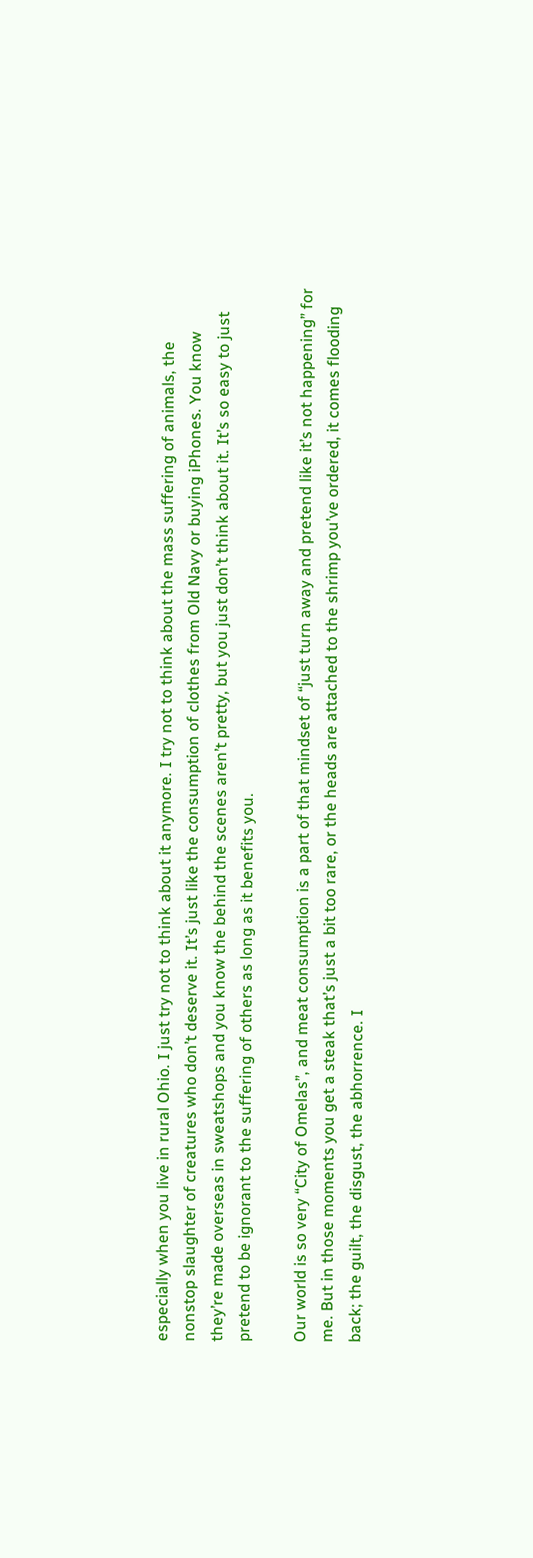especially when you live in rural Ohio. I just try not to think about it anymore. I try not to think about the mass suffering of animals, the nonstop slaughter of creatures who don’t deserve it. It’s just like the consumption of clothes from Old Navy or buying iPhones. You know they’re made overseas in sweatshops and you know the behind the scenes aren’t pretty, but you just don’t think about it. It’s so easy to just pretend to be ignorant to the suffering of others as long as it benefits you.

Our world is so very “City of Omelas”, and meat consumption is a part of that mindset of “just turn away and pretend like it’s not happening” for me. But in those moments you get a steak that’s just a bit too rare, or the heads are attached to the shrimp you’ve ordered, it comes flooding back; the guilt, the disgust, the abhorrence. I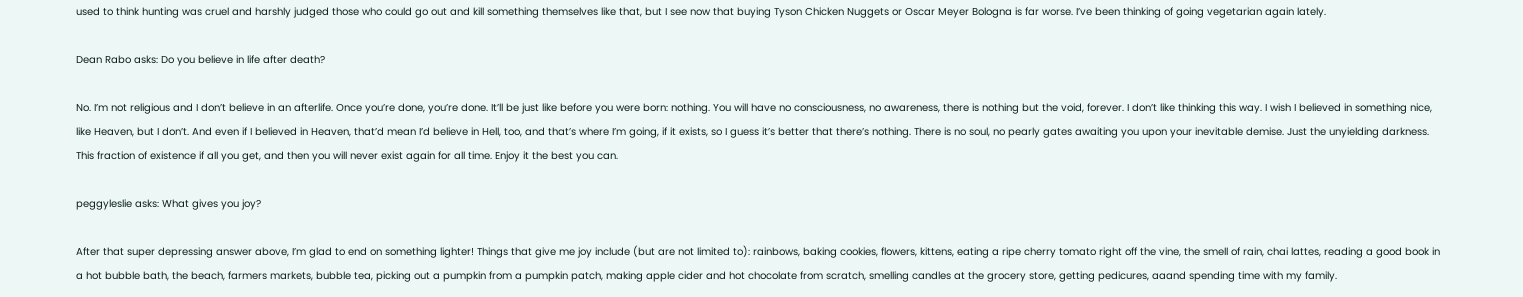used to think hunting was cruel and harshly judged those who could go out and kill something themselves like that, but I see now that buying Tyson Chicken Nuggets or Oscar Meyer Bologna is far worse. I’ve been thinking of going vegetarian again lately.

Dean Rabo asks: Do you believe in life after death?

No. I’m not religious and I don’t believe in an afterlife. Once you’re done, you’re done. It’ll be just like before you were born: nothing. You will have no consciousness, no awareness, there is nothing but the void, forever. I don’t like thinking this way. I wish I believed in something nice, like Heaven, but I don’t. And even if I believed in Heaven, that’d mean I’d believe in Hell, too, and that’s where I’m going, if it exists, so I guess it’s better that there’s nothing. There is no soul, no pearly gates awaiting you upon your inevitable demise. Just the unyielding darkness. This fraction of existence if all you get, and then you will never exist again for all time. Enjoy it the best you can.

peggyleslie asks: What gives you joy?

After that super depressing answer above, I’m glad to end on something lighter! Things that give me joy include (but are not limited to): rainbows, baking cookies, flowers, kittens, eating a ripe cherry tomato right off the vine, the smell of rain, chai lattes, reading a good book in a hot bubble bath, the beach, farmers markets, bubble tea, picking out a pumpkin from a pumpkin patch, making apple cider and hot chocolate from scratch, smelling candles at the grocery store, getting pedicures, aaand spending time with my family.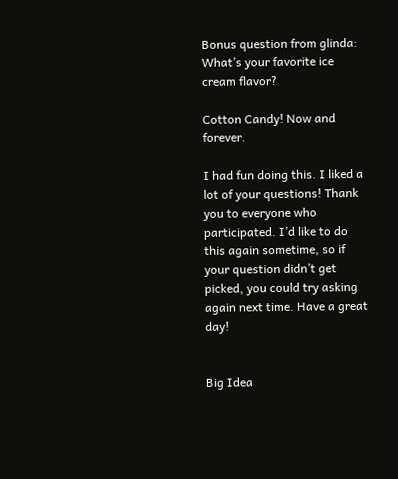Bonus question from glinda: What’s your favorite ice cream flavor?

Cotton Candy! Now and forever.

I had fun doing this. I liked a lot of your questions! Thank you to everyone who participated. I’d like to do this again sometime, so if your question didn’t get picked, you could try asking again next time. Have a great day!


Big Idea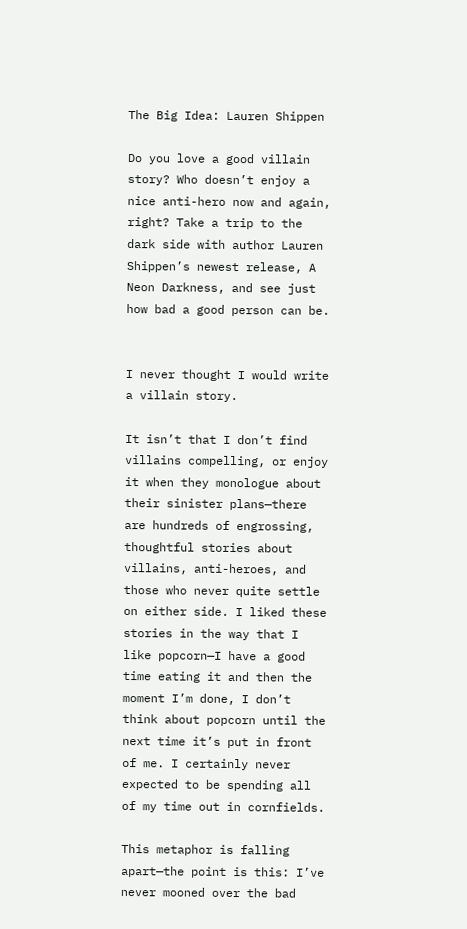The Big Idea: Lauren Shippen

Do you love a good villain story? Who doesn’t enjoy a nice anti-hero now and again, right? Take a trip to the dark side with author Lauren Shippen’s newest release, A Neon Darkness, and see just how bad a good person can be.


I never thought I would write a villain story.

It isn’t that I don’t find villains compelling, or enjoy it when they monologue about their sinister plans—there are hundreds of engrossing, thoughtful stories about villains, anti-heroes, and those who never quite settle on either side. I liked these stories in the way that I like popcorn—I have a good time eating it and then the moment I’m done, I don’t think about popcorn until the next time it’s put in front of me. I certainly never expected to be spending all of my time out in cornfields.

This metaphor is falling apart—the point is this: I’ve never mooned over the bad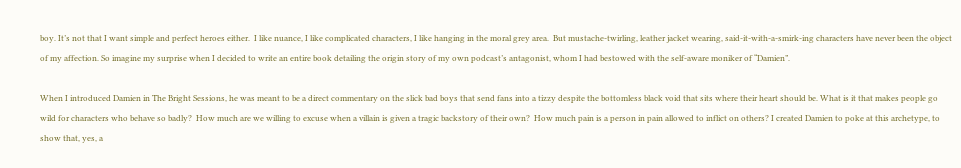boy. It’s not that I want simple and perfect heroes either.  I like nuance, I like complicated characters, I like hanging in the moral grey area.  But mustache-twirling, leather jacket wearing, said-it-with-a-smirk-ing characters have never been the object of my affection. So imagine my surprise when I decided to write an entire book detailing the origin story of my own podcast’s antagonist, whom I had bestowed with the self-aware moniker of “Damien”.

When I introduced Damien in The Bright Sessions, he was meant to be a direct commentary on the slick bad boys that send fans into a tizzy despite the bottomless black void that sits where their heart should be. What is it that makes people go wild for characters who behave so badly?  How much are we willing to excuse when a villain is given a tragic backstory of their own?  How much pain is a person in pain allowed to inflict on others? I created Damien to poke at this archetype, to show that, yes, a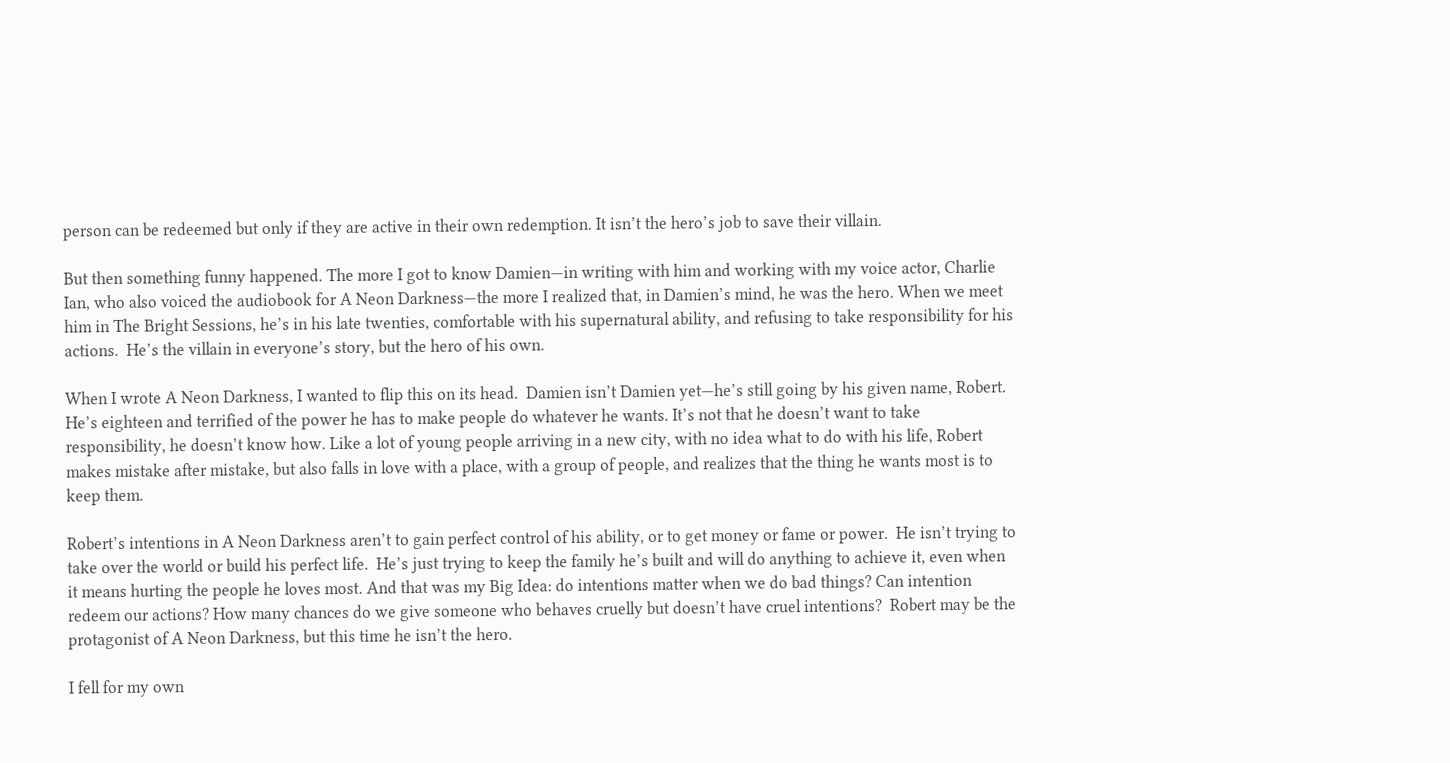person can be redeemed but only if they are active in their own redemption. It isn’t the hero’s job to save their villain.

But then something funny happened. The more I got to know Damien—in writing with him and working with my voice actor, Charlie Ian, who also voiced the audiobook for A Neon Darkness—the more I realized that, in Damien’s mind, he was the hero. When we meet him in The Bright Sessions, he’s in his late twenties, comfortable with his supernatural ability, and refusing to take responsibility for his actions.  He’s the villain in everyone’s story, but the hero of his own.

When I wrote A Neon Darkness, I wanted to flip this on its head.  Damien isn’t Damien yet—he’s still going by his given name, Robert. He’s eighteen and terrified of the power he has to make people do whatever he wants. It’s not that he doesn’t want to take responsibility, he doesn’t know how. Like a lot of young people arriving in a new city, with no idea what to do with his life, Robert makes mistake after mistake, but also falls in love with a place, with a group of people, and realizes that the thing he wants most is to keep them.

Robert’s intentions in A Neon Darkness aren’t to gain perfect control of his ability, or to get money or fame or power.  He isn’t trying to take over the world or build his perfect life.  He’s just trying to keep the family he’s built and will do anything to achieve it, even when it means hurting the people he loves most. And that was my Big Idea: do intentions matter when we do bad things? Can intention redeem our actions? How many chances do we give someone who behaves cruelly but doesn’t have cruel intentions?  Robert may be the protagonist of A Neon Darkness, but this time he isn’t the hero.

I fell for my own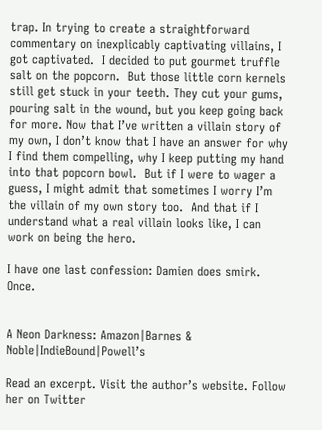trap. In trying to create a straightforward commentary on inexplicably captivating villains, I got captivated.  I decided to put gourmet truffle salt on the popcorn.  But those little corn kernels still get stuck in your teeth. They cut your gums, pouring salt in the wound, but you keep going back for more. Now that I’ve written a villain story of my own, I don’t know that I have an answer for why I find them compelling, why I keep putting my hand into that popcorn bowl.  But if I were to wager a guess, I might admit that sometimes I worry I’m the villain of my own story too.  And that if I understand what a real villain looks like, I can work on being the hero.

I have one last confession: Damien does smirk. Once.


A Neon Darkness: Amazon|Barnes & Noble|IndieBound|Powell’s

Read an excerpt. Visit the author’s website. Follow her on Twitter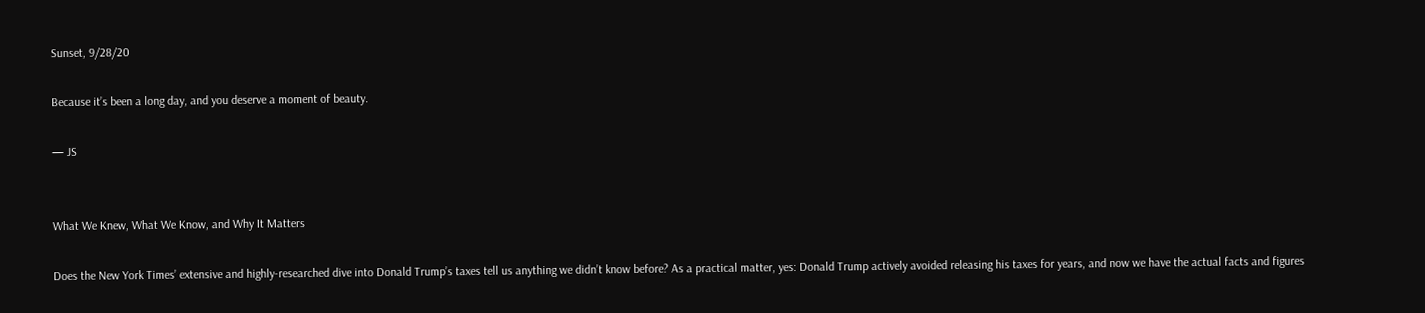Sunset, 9/28/20

Because it’s been a long day, and you deserve a moment of beauty.

— JS


What We Knew, What We Know, and Why It Matters

Does the New York Times’ extensive and highly-researched dive into Donald Trump’s taxes tell us anything we didn’t know before? As a practical matter, yes: Donald Trump actively avoided releasing his taxes for years, and now we have the actual facts and figures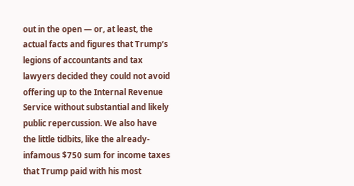out in the open — or, at least, the actual facts and figures that Trump’s legions of accountants and tax lawyers decided they could not avoid offering up to the Internal Revenue Service without substantial and likely public repercussion. We also have the little tidbits, like the already-infamous $750 sum for income taxes that Trump paid with his most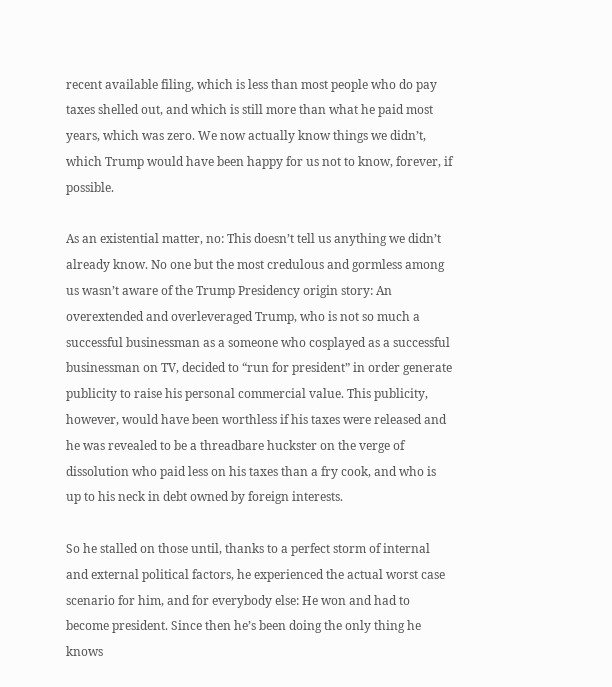recent available filing, which is less than most people who do pay taxes shelled out, and which is still more than what he paid most years, which was zero. We now actually know things we didn’t, which Trump would have been happy for us not to know, forever, if possible.

As an existential matter, no: This doesn’t tell us anything we didn’t already know. No one but the most credulous and gormless among us wasn’t aware of the Trump Presidency origin story: An overextended and overleveraged Trump, who is not so much a successful businessman as a someone who cosplayed as a successful businessman on TV, decided to “run for president” in order generate publicity to raise his personal commercial value. This publicity, however, would have been worthless if his taxes were released and he was revealed to be a threadbare huckster on the verge of dissolution who paid less on his taxes than a fry cook, and who is up to his neck in debt owned by foreign interests.

So he stalled on those until, thanks to a perfect storm of internal and external political factors, he experienced the actual worst case scenario for him, and for everybody else: He won and had to become president. Since then he’s been doing the only thing he knows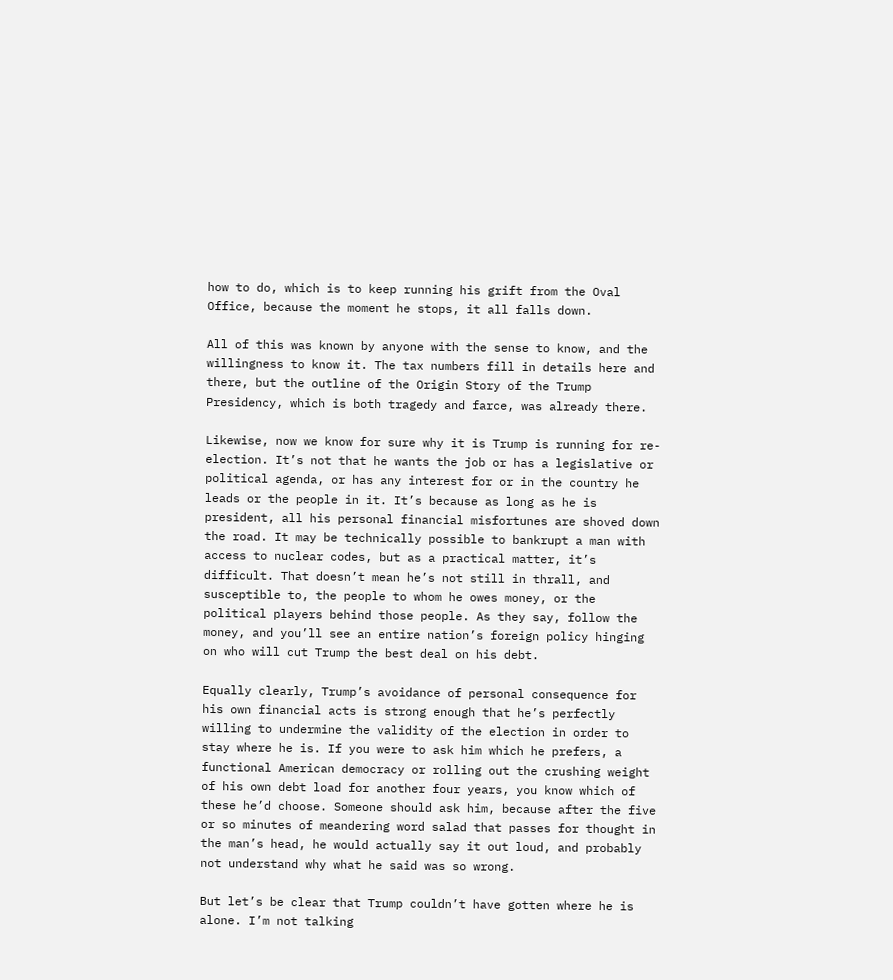how to do, which is to keep running his grift from the Oval Office, because the moment he stops, it all falls down.

All of this was known by anyone with the sense to know, and the willingness to know it. The tax numbers fill in details here and there, but the outline of the Origin Story of the Trump Presidency, which is both tragedy and farce, was already there.

Likewise, now we know for sure why it is Trump is running for re-election. It’s not that he wants the job or has a legislative or political agenda, or has any interest for or in the country he leads or the people in it. It’s because as long as he is president, all his personal financial misfortunes are shoved down the road. It may be technically possible to bankrupt a man with access to nuclear codes, but as a practical matter, it’s difficult. That doesn’t mean he’s not still in thrall, and susceptible to, the people to whom he owes money, or the political players behind those people. As they say, follow the money, and you’ll see an entire nation’s foreign policy hinging on who will cut Trump the best deal on his debt.

Equally clearly, Trump’s avoidance of personal consequence for his own financial acts is strong enough that he’s perfectly willing to undermine the validity of the election in order to stay where he is. If you were to ask him which he prefers, a functional American democracy or rolling out the crushing weight of his own debt load for another four years, you know which of these he’d choose. Someone should ask him, because after the five or so minutes of meandering word salad that passes for thought in the man’s head, he would actually say it out loud, and probably not understand why what he said was so wrong.

But let’s be clear that Trump couldn’t have gotten where he is alone. I’m not talking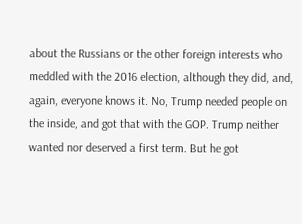about the Russians or the other foreign interests who meddled with the 2016 election, although they did, and, again, everyone knows it. No, Trump needed people on the inside, and got that with the GOP. Trump neither wanted nor deserved a first term. But he got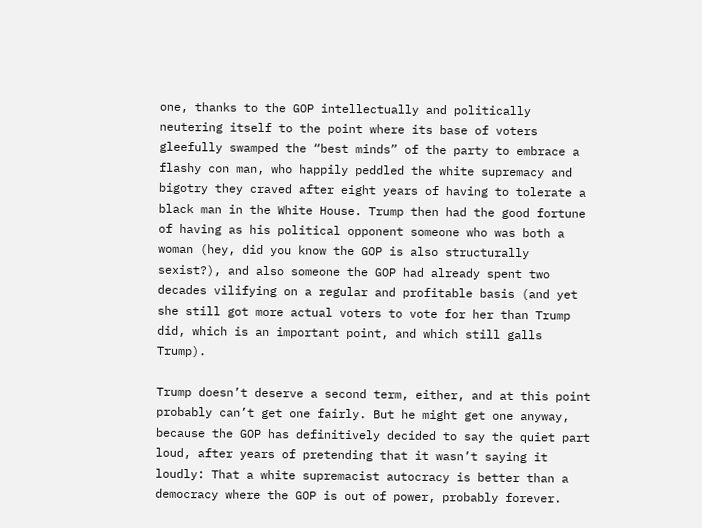one, thanks to the GOP intellectually and politically neutering itself to the point where its base of voters gleefully swamped the “best minds” of the party to embrace a flashy con man, who happily peddled the white supremacy and bigotry they craved after eight years of having to tolerate a black man in the White House. Trump then had the good fortune of having as his political opponent someone who was both a woman (hey, did you know the GOP is also structurally sexist?), and also someone the GOP had already spent two decades vilifying on a regular and profitable basis (and yet she still got more actual voters to vote for her than Trump did, which is an important point, and which still galls Trump).

Trump doesn’t deserve a second term, either, and at this point probably can’t get one fairly. But he might get one anyway, because the GOP has definitively decided to say the quiet part loud, after years of pretending that it wasn’t saying it loudly: That a white supremacist autocracy is better than a democracy where the GOP is out of power, probably forever.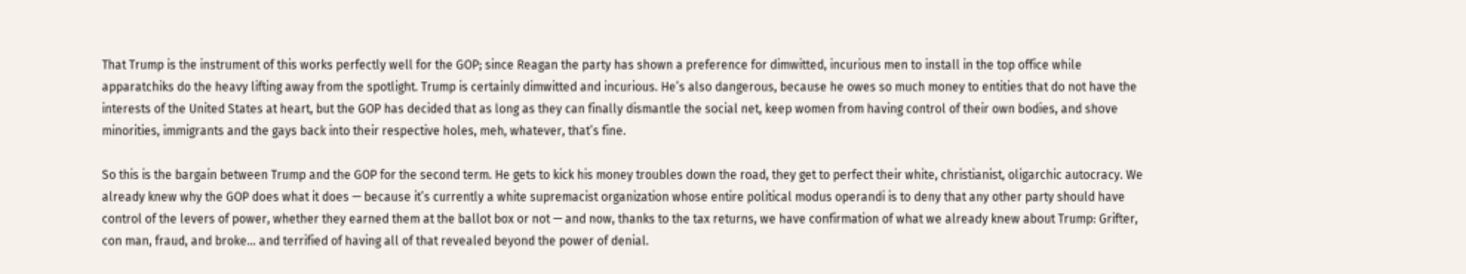That Trump is the instrument of this works perfectly well for the GOP; since Reagan the party has shown a preference for dimwitted, incurious men to install in the top office while apparatchiks do the heavy lifting away from the spotlight. Trump is certainly dimwitted and incurious. He’s also dangerous, because he owes so much money to entities that do not have the interests of the United States at heart, but the GOP has decided that as long as they can finally dismantle the social net, keep women from having control of their own bodies, and shove minorities, immigrants and the gays back into their respective holes, meh, whatever, that’s fine.

So this is the bargain between Trump and the GOP for the second term. He gets to kick his money troubles down the road, they get to perfect their white, christianist, oligarchic autocracy. We already knew why the GOP does what it does — because it’s currently a white supremacist organization whose entire political modus operandi is to deny that any other party should have control of the levers of power, whether they earned them at the ballot box or not — and now, thanks to the tax returns, we have confirmation of what we already knew about Trump: Grifter, con man, fraud, and broke… and terrified of having all of that revealed beyond the power of denial.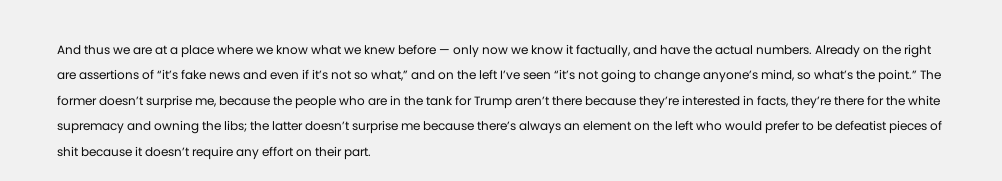And thus we are at a place where we know what we knew before — only now we know it factually, and have the actual numbers. Already on the right are assertions of “it’s fake news and even if it’s not so what,” and on the left I’ve seen “it’s not going to change anyone’s mind, so what’s the point.” The former doesn’t surprise me, because the people who are in the tank for Trump aren’t there because they’re interested in facts, they’re there for the white supremacy and owning the libs; the latter doesn’t surprise me because there’s always an element on the left who would prefer to be defeatist pieces of shit because it doesn’t require any effort on their part.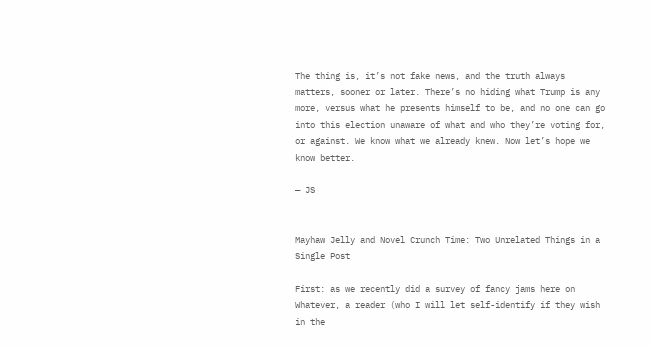The thing is, it’s not fake news, and the truth always matters, sooner or later. There’s no hiding what Trump is any more, versus what he presents himself to be, and no one can go into this election unaware of what and who they’re voting for, or against. We know what we already knew. Now let’s hope we know better.

— JS


Mayhaw Jelly and Novel Crunch Time: Two Unrelated Things in a Single Post

First: as we recently did a survey of fancy jams here on Whatever, a reader (who I will let self-identify if they wish in the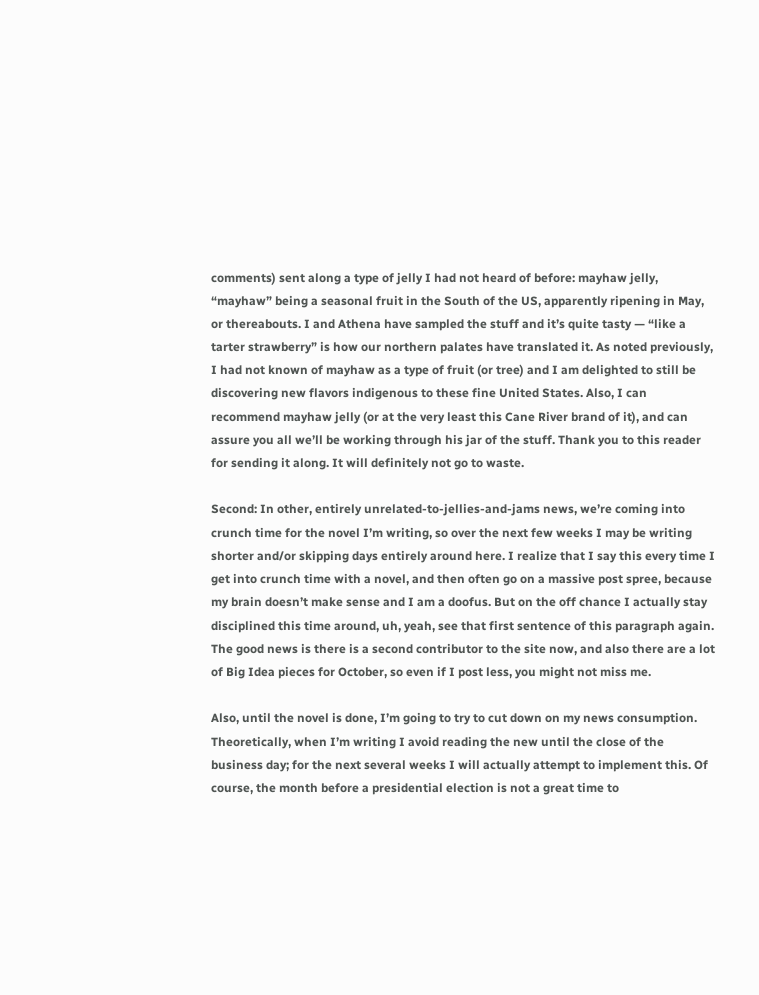comments) sent along a type of jelly I had not heard of before: mayhaw jelly, “mayhaw” being a seasonal fruit in the South of the US, apparently ripening in May, or thereabouts. I and Athena have sampled the stuff and it’s quite tasty — “like a tarter strawberry” is how our northern palates have translated it. As noted previously, I had not known of mayhaw as a type of fruit (or tree) and I am delighted to still be discovering new flavors indigenous to these fine United States. Also, I can recommend mayhaw jelly (or at the very least this Cane River brand of it), and can assure you all we’ll be working through his jar of the stuff. Thank you to this reader for sending it along. It will definitely not go to waste.

Second: In other, entirely unrelated-to-jellies-and-jams news, we’re coming into crunch time for the novel I’m writing, so over the next few weeks I may be writing shorter and/or skipping days entirely around here. I realize that I say this every time I get into crunch time with a novel, and then often go on a massive post spree, because my brain doesn’t make sense and I am a doofus. But on the off chance I actually stay disciplined this time around, uh, yeah, see that first sentence of this paragraph again. The good news is there is a second contributor to the site now, and also there are a lot of Big Idea pieces for October, so even if I post less, you might not miss me.

Also, until the novel is done, I’m going to try to cut down on my news consumption. Theoretically, when I’m writing I avoid reading the new until the close of the business day; for the next several weeks I will actually attempt to implement this. Of course, the month before a presidential election is not a great time to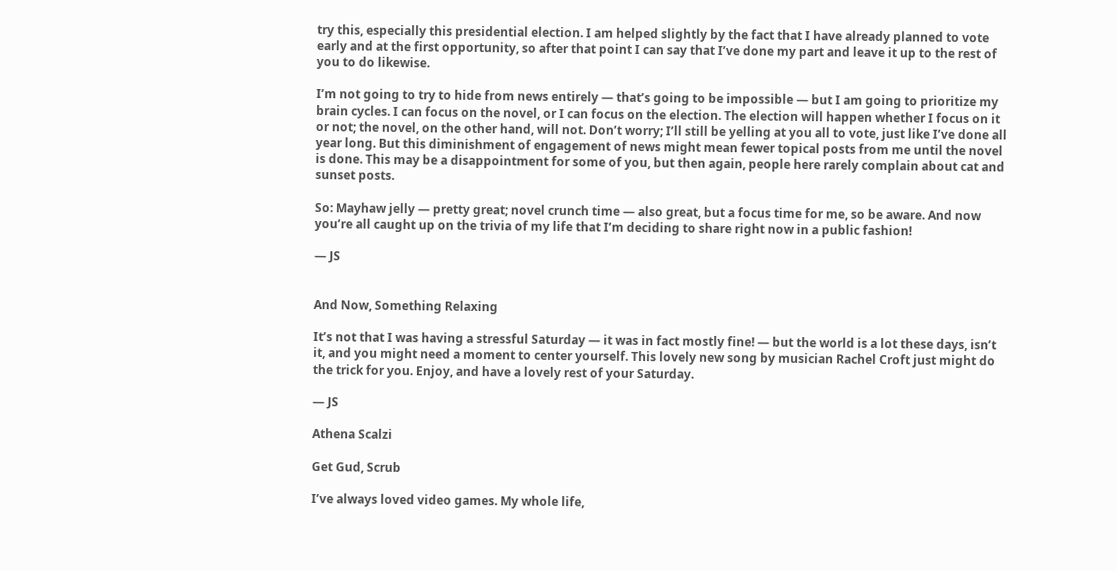try this, especially this presidential election. I am helped slightly by the fact that I have already planned to vote early and at the first opportunity, so after that point I can say that I’ve done my part and leave it up to the rest of you to do likewise.

I’m not going to try to hide from news entirely — that’s going to be impossible — but I am going to prioritize my brain cycles. I can focus on the novel, or I can focus on the election. The election will happen whether I focus on it or not; the novel, on the other hand, will not. Don’t worry; I’ll still be yelling at you all to vote, just like I’ve done all year long. But this diminishment of engagement of news might mean fewer topical posts from me until the novel is done. This may be a disappointment for some of you, but then again, people here rarely complain about cat and sunset posts.

So: Mayhaw jelly — pretty great; novel crunch time — also great, but a focus time for me, so be aware. And now you’re all caught up on the trivia of my life that I’m deciding to share right now in a public fashion!

— JS


And Now, Something Relaxing

It’s not that I was having a stressful Saturday — it was in fact mostly fine! — but the world is a lot these days, isn’t it, and you might need a moment to center yourself. This lovely new song by musician Rachel Croft just might do the trick for you. Enjoy, and have a lovely rest of your Saturday.

— JS

Athena Scalzi

Get Gud, Scrub

I’ve always loved video games. My whole life,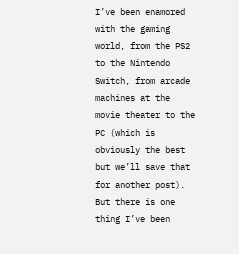I’ve been enamored with the gaming world, from the PS2 to the Nintendo Switch, from arcade machines at the movie theater to the PC (which is obviously the best but we’ll save that for another post). But there is one thing I’ve been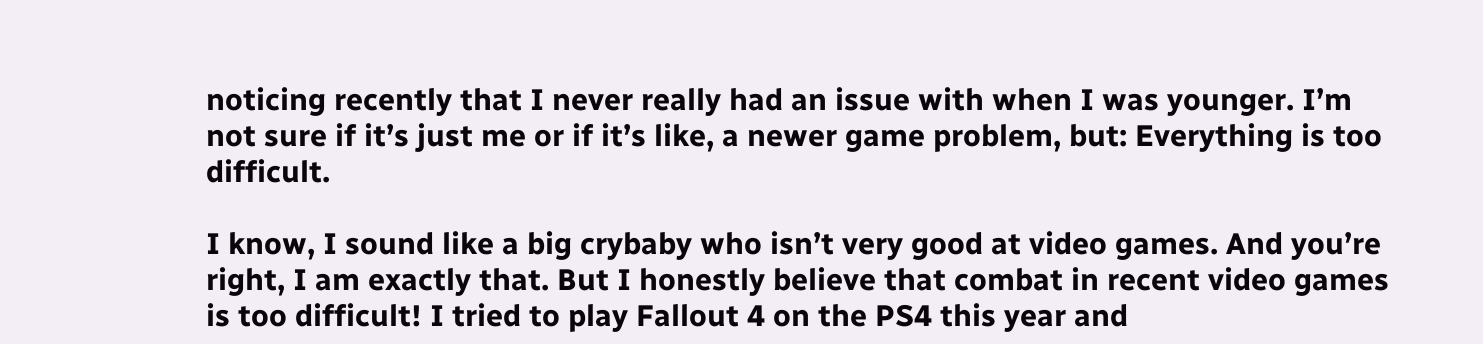noticing recently that I never really had an issue with when I was younger. I’m not sure if it’s just me or if it’s like, a newer game problem, but: Everything is too difficult.

I know, I sound like a big crybaby who isn’t very good at video games. And you’re right, I am exactly that. But I honestly believe that combat in recent video games is too difficult! I tried to play Fallout 4 on the PS4 this year and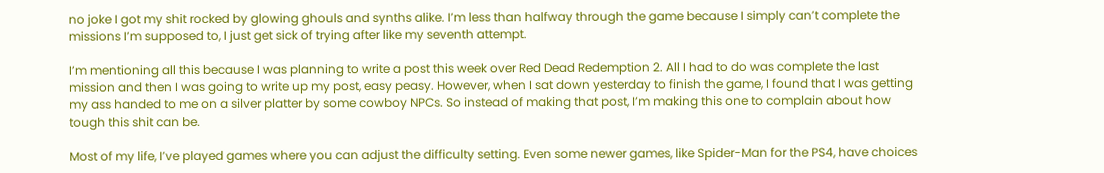no joke I got my shit rocked by glowing ghouls and synths alike. I’m less than halfway through the game because I simply can’t complete the missions I’m supposed to, I just get sick of trying after like my seventh attempt.

I’m mentioning all this because I was planning to write a post this week over Red Dead Redemption 2. All I had to do was complete the last mission and then I was going to write up my post, easy peasy. However, when I sat down yesterday to finish the game, I found that I was getting my ass handed to me on a silver platter by some cowboy NPCs. So instead of making that post, I’m making this one to complain about how tough this shit can be.

Most of my life, I’ve played games where you can adjust the difficulty setting. Even some newer games, like Spider-Man for the PS4, have choices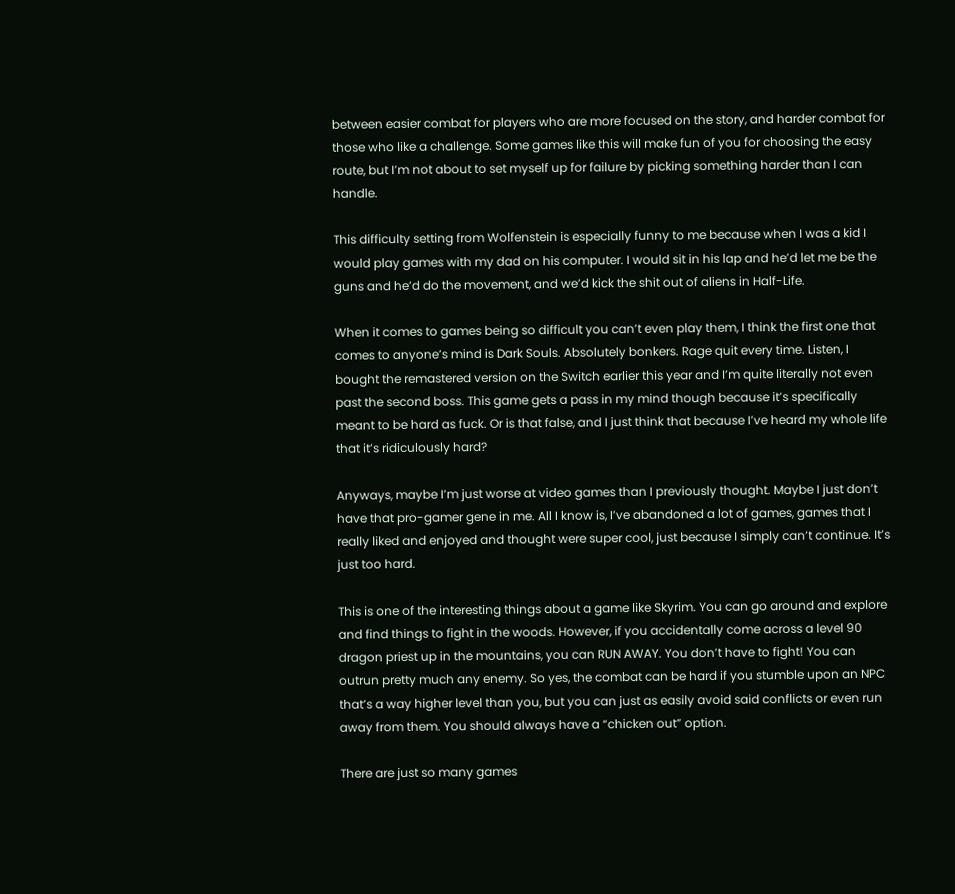between easier combat for players who are more focused on the story, and harder combat for those who like a challenge. Some games like this will make fun of you for choosing the easy route, but I’m not about to set myself up for failure by picking something harder than I can handle.

This difficulty setting from Wolfenstein is especially funny to me because when I was a kid I would play games with my dad on his computer. I would sit in his lap and he’d let me be the guns and he’d do the movement, and we’d kick the shit out of aliens in Half-Life.

When it comes to games being so difficult you can’t even play them, I think the first one that comes to anyone’s mind is Dark Souls. Absolutely bonkers. Rage quit every time. Listen, I bought the remastered version on the Switch earlier this year and I’m quite literally not even past the second boss. This game gets a pass in my mind though because it’s specifically meant to be hard as fuck. Or is that false, and I just think that because I’ve heard my whole life that it’s ridiculously hard?

Anyways, maybe I’m just worse at video games than I previously thought. Maybe I just don’t have that pro-gamer gene in me. All I know is, I’ve abandoned a lot of games, games that I really liked and enjoyed and thought were super cool, just because I simply can’t continue. It’s just too hard.

This is one of the interesting things about a game like Skyrim. You can go around and explore and find things to fight in the woods. However, if you accidentally come across a level 90 dragon priest up in the mountains, you can RUN AWAY. You don’t have to fight! You can outrun pretty much any enemy. So yes, the combat can be hard if you stumble upon an NPC that’s a way higher level than you, but you can just as easily avoid said conflicts or even run away from them. You should always have a “chicken out” option.

There are just so many games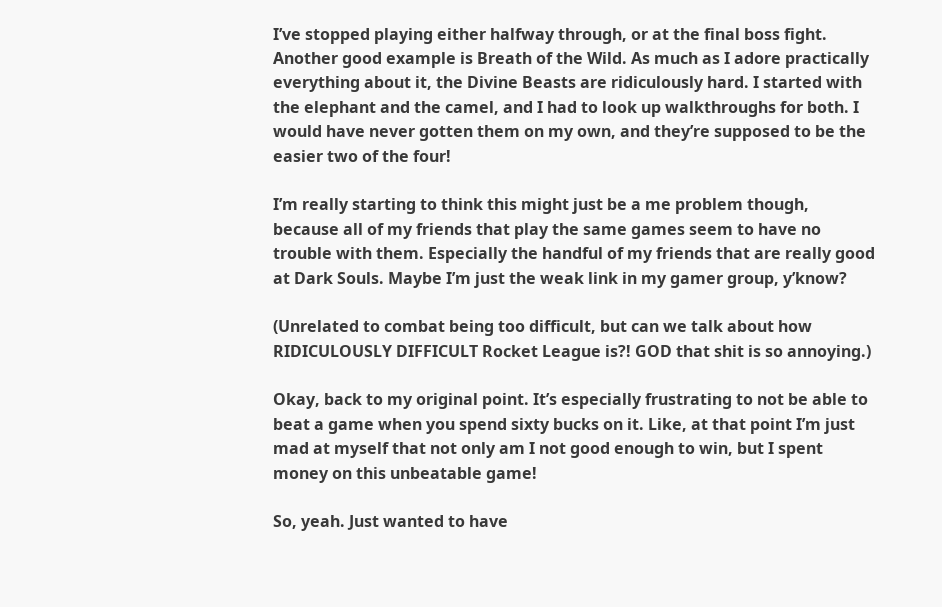I’ve stopped playing either halfway through, or at the final boss fight. Another good example is Breath of the Wild. As much as I adore practically everything about it, the Divine Beasts are ridiculously hard. I started with the elephant and the camel, and I had to look up walkthroughs for both. I would have never gotten them on my own, and they’re supposed to be the easier two of the four!

I’m really starting to think this might just be a me problem though, because all of my friends that play the same games seem to have no trouble with them. Especially the handful of my friends that are really good at Dark Souls. Maybe I’m just the weak link in my gamer group, y’know?

(Unrelated to combat being too difficult, but can we talk about how RIDICULOUSLY DIFFICULT Rocket League is?! GOD that shit is so annoying.)

Okay, back to my original point. It’s especially frustrating to not be able to beat a game when you spend sixty bucks on it. Like, at that point I’m just mad at myself that not only am I not good enough to win, but I spent money on this unbeatable game!

So, yeah. Just wanted to have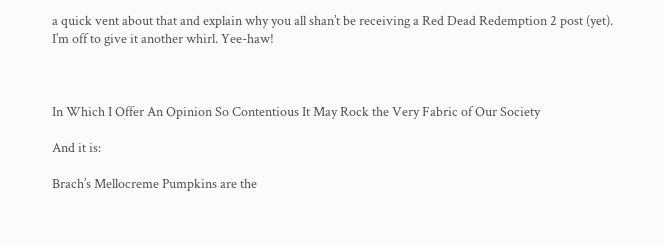a quick vent about that and explain why you all shan’t be receiving a Red Dead Redemption 2 post (yet). I’m off to give it another whirl. Yee-haw!



In Which I Offer An Opinion So Contentious It May Rock the Very Fabric of Our Society

And it is:

Brach’s Mellocreme Pumpkins are the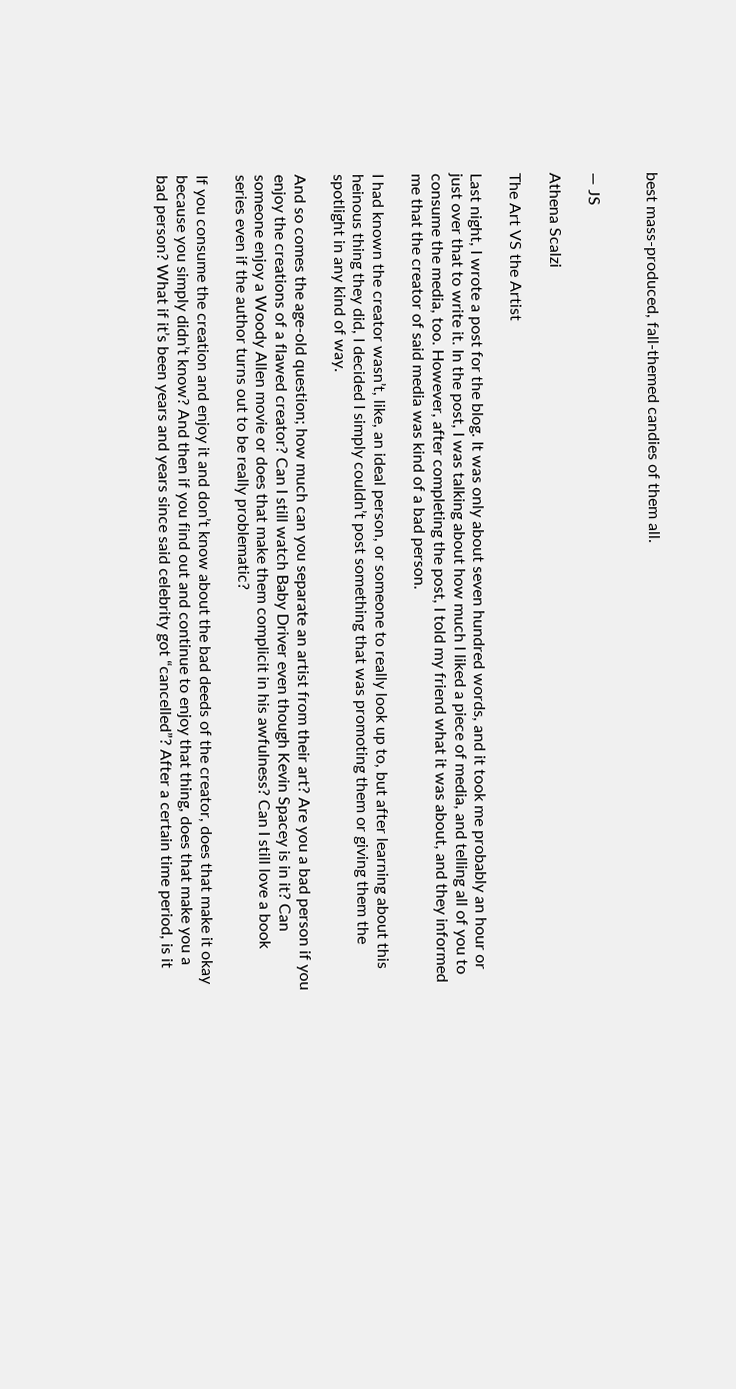best mass-produced, fall-themed candies of them all.


— JS

Athena Scalzi

The Art VS the Artist

Last night, I wrote a post for the blog. It was only about seven hundred words, and it took me probably an hour or just over that to write it. In the post, I was talking about how much I liked a piece of media, and telling all of you to consume the media, too. However, after completing the post, I told my friend what it was about, and they informed me that the creator of said media was kind of a bad person.

I had known the creator wasn’t, like, an ideal person, or someone to really look up to, but after learning about this heinous thing they did, I decided I simply couldn’t post something that was promoting them or giving them the spotlight in any kind of way.

And so comes the age-old question; how much can you separate an artist from their art? Are you a bad person if you enjoy the creations of a flawed creator? Can I still watch Baby Driver even though Kevin Spacey is in it? Can someone enjoy a Woody Allen movie or does that make them complicit in his awfulness? Can I still love a book series even if the author turns out to be really problematic?

If you consume the creation and enjoy it and don’t know about the bad deeds of the creator, does that make it okay because you simply didn’t know? And then if you find out and continue to enjoy that thing, does that make you a bad person? What if it’s been years and years since said celebrity got “cancelled”? After a certain time period, is it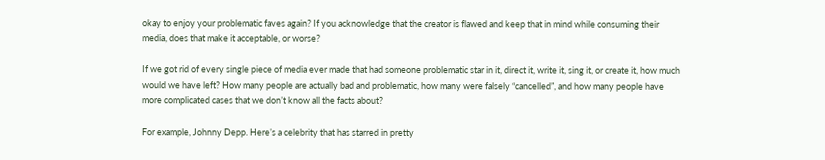okay to enjoy your problematic faves again? If you acknowledge that the creator is flawed and keep that in mind while consuming their media, does that make it acceptable, or worse?

If we got rid of every single piece of media ever made that had someone problematic star in it, direct it, write it, sing it, or create it, how much would we have left? How many people are actually bad and problematic, how many were falsely “cancelled”, and how many people have more complicated cases that we don’t know all the facts about?

For example, Johnny Depp. Here’s a celebrity that has starred in pretty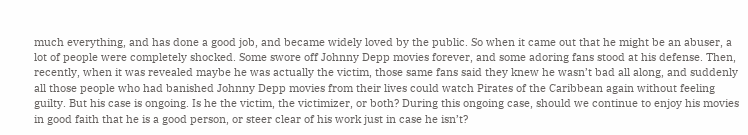much everything, and has done a good job, and became widely loved by the public. So when it came out that he might be an abuser, a lot of people were completely shocked. Some swore off Johnny Depp movies forever, and some adoring fans stood at his defense. Then, recently, when it was revealed maybe he was actually the victim, those same fans said they knew he wasn’t bad all along, and suddenly all those people who had banished Johnny Depp movies from their lives could watch Pirates of the Caribbean again without feeling guilty. But his case is ongoing. Is he the victim, the victimizer, or both? During this ongoing case, should we continue to enjoy his movies in good faith that he is a good person, or steer clear of his work just in case he isn’t?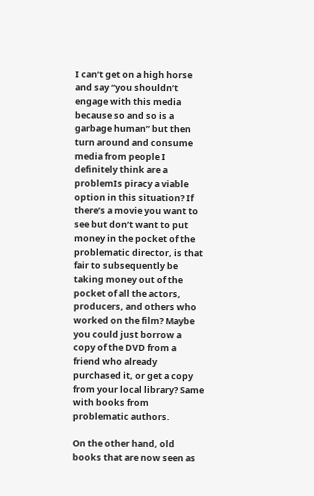I can’t get on a high horse and say “you shouldn’t engage with this media because so and so is a garbage human” but then turn around and consume media from people I definitely think are a problemIs piracy a viable option in this situation? If there’s a movie you want to see but don’t want to put money in the pocket of the problematic director, is that fair to subsequently be taking money out of the pocket of all the actors, producers, and others who worked on the film? Maybe you could just borrow a copy of the DVD from a friend who already purchased it, or get a copy from your local library? Same with books from problematic authors.

On the other hand, old books that are now seen as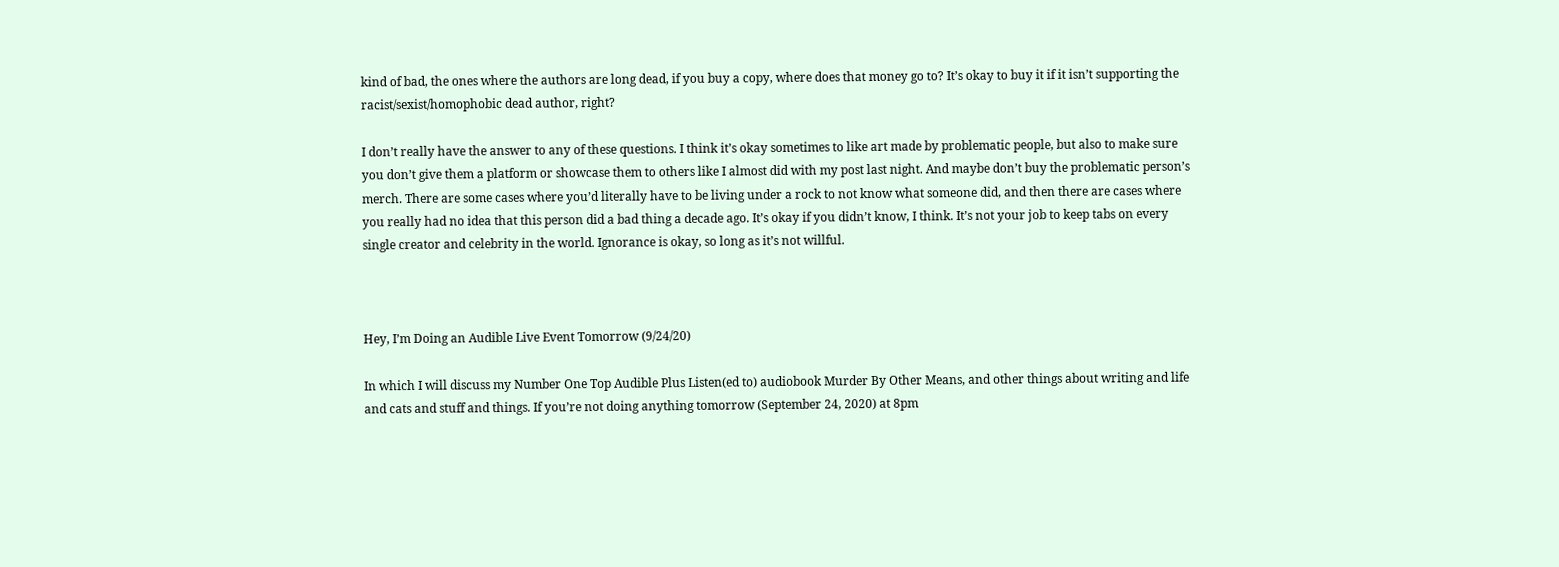kind of bad, the ones where the authors are long dead, if you buy a copy, where does that money go to? It’s okay to buy it if it isn’t supporting the racist/sexist/homophobic dead author, right?

I don’t really have the answer to any of these questions. I think it’s okay sometimes to like art made by problematic people, but also to make sure you don’t give them a platform or showcase them to others like I almost did with my post last night. And maybe don’t buy the problematic person’s merch. There are some cases where you’d literally have to be living under a rock to not know what someone did, and then there are cases where you really had no idea that this person did a bad thing a decade ago. It’s okay if you didn’t know, I think. It’s not your job to keep tabs on every single creator and celebrity in the world. Ignorance is okay, so long as it’s not willful.



Hey, I’m Doing an Audible Live Event Tomorrow (9/24/20)

In which I will discuss my Number One Top Audible Plus Listen(ed to) audiobook Murder By Other Means, and other things about writing and life and cats and stuff and things. If you’re not doing anything tomorrow (September 24, 2020) at 8pm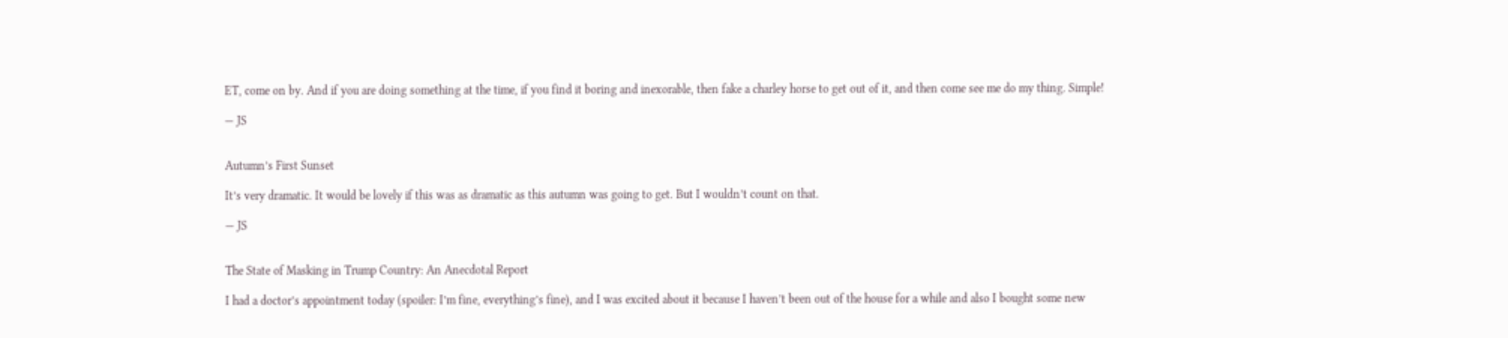ET, come on by. And if you are doing something at the time, if you find it boring and inexorable, then fake a charley horse to get out of it, and then come see me do my thing. Simple!

— JS


Autumn’s First Sunset

It’s very dramatic. It would be lovely if this was as dramatic as this autumn was going to get. But I wouldn’t count on that.

— JS


The State of Masking in Trump Country: An Anecdotal Report

I had a doctor’s appointment today (spoiler: I’m fine, everything’s fine), and I was excited about it because I haven’t been out of the house for a while and also I bought some new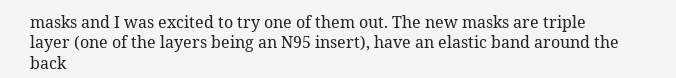masks and I was excited to try one of them out. The new masks are triple layer (one of the layers being an N95 insert), have an elastic band around the back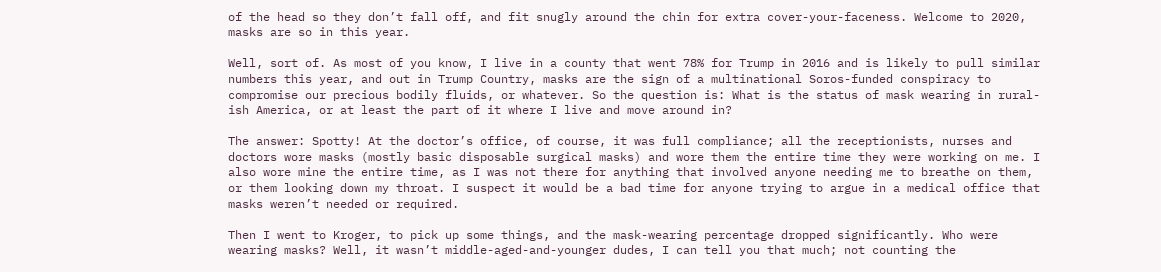of the head so they don’t fall off, and fit snugly around the chin for extra cover-your-faceness. Welcome to 2020, masks are so in this year.

Well, sort of. As most of you know, I live in a county that went 78% for Trump in 2016 and is likely to pull similar numbers this year, and out in Trump Country, masks are the sign of a multinational Soros-funded conspiracy to compromise our precious bodily fluids, or whatever. So the question is: What is the status of mask wearing in rural-ish America, or at least the part of it where I live and move around in?

The answer: Spotty! At the doctor’s office, of course, it was full compliance; all the receptionists, nurses and doctors wore masks (mostly basic disposable surgical masks) and wore them the entire time they were working on me. I also wore mine the entire time, as I was not there for anything that involved anyone needing me to breathe on them, or them looking down my throat. I suspect it would be a bad time for anyone trying to argue in a medical office that masks weren’t needed or required.

Then I went to Kroger, to pick up some things, and the mask-wearing percentage dropped significantly. Who were wearing masks? Well, it wasn’t middle-aged-and-younger dudes, I can tell you that much; not counting the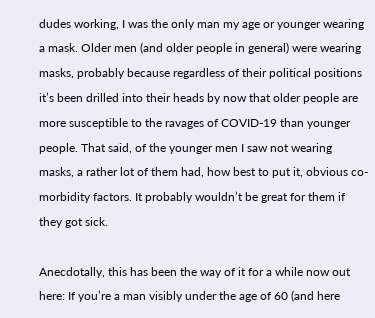dudes working, I was the only man my age or younger wearing a mask. Older men (and older people in general) were wearing masks, probably because regardless of their political positions it’s been drilled into their heads by now that older people are more susceptible to the ravages of COVID-19 than younger people. That said, of the younger men I saw not wearing masks, a rather lot of them had, how best to put it, obvious co-morbidity factors. It probably wouldn’t be great for them if they got sick.

Anecdotally, this has been the way of it for a while now out here: If you’re a man visibly under the age of 60 (and here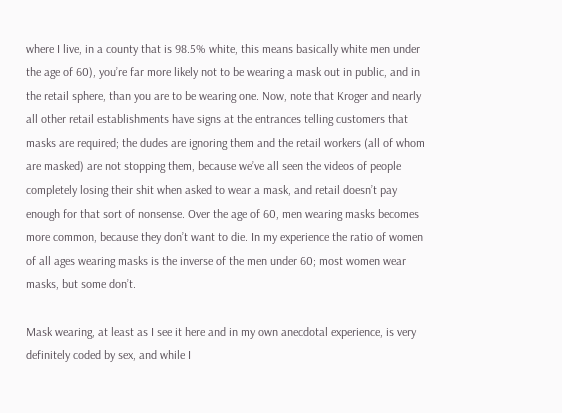where I live, in a county that is 98.5% white, this means basically white men under the age of 60), you’re far more likely not to be wearing a mask out in public, and in the retail sphere, than you are to be wearing one. Now, note that Kroger and nearly all other retail establishments have signs at the entrances telling customers that masks are required; the dudes are ignoring them and the retail workers (all of whom are masked) are not stopping them, because we’ve all seen the videos of people completely losing their shit when asked to wear a mask, and retail doesn’t pay enough for that sort of nonsense. Over the age of 60, men wearing masks becomes more common, because they don’t want to die. In my experience the ratio of women of all ages wearing masks is the inverse of the men under 60; most women wear masks, but some don’t.

Mask wearing, at least as I see it here and in my own anecdotal experience, is very definitely coded by sex, and while I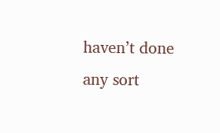haven’t done any sort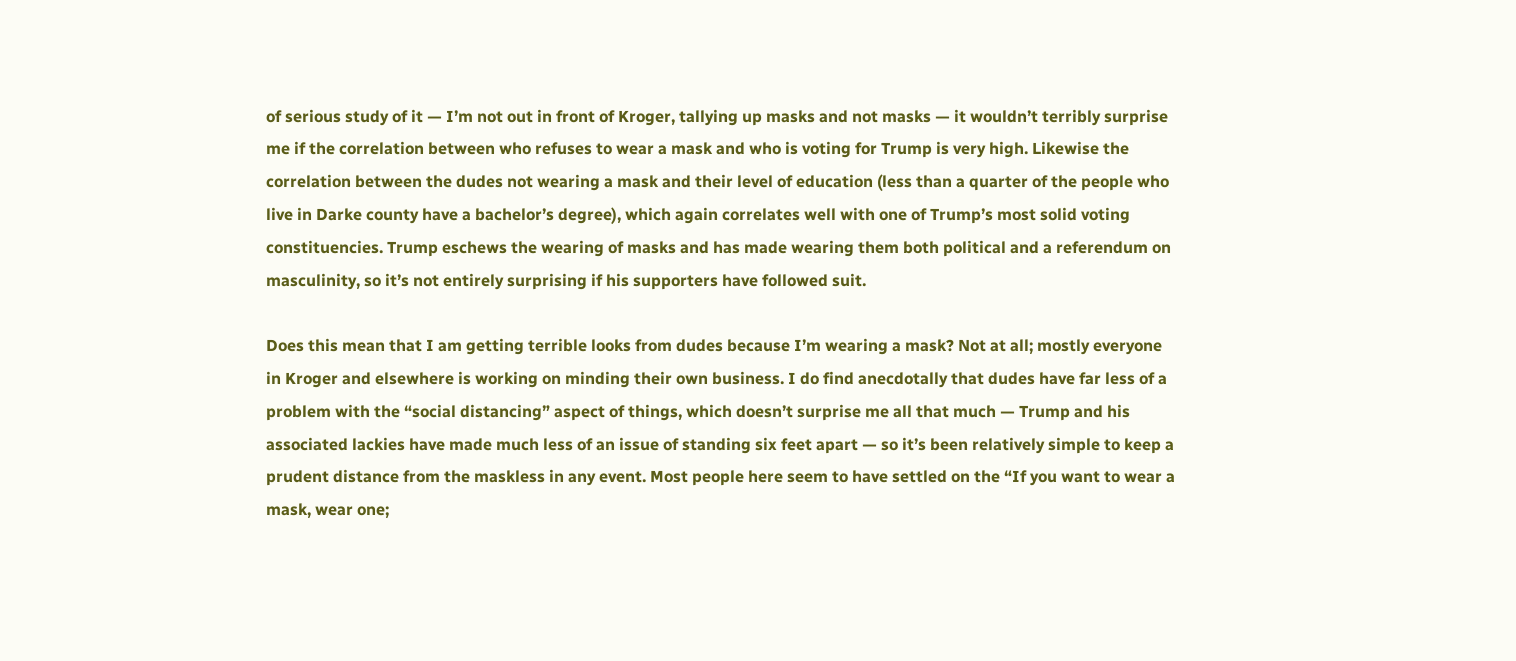of serious study of it — I’m not out in front of Kroger, tallying up masks and not masks — it wouldn’t terribly surprise me if the correlation between who refuses to wear a mask and who is voting for Trump is very high. Likewise the correlation between the dudes not wearing a mask and their level of education (less than a quarter of the people who live in Darke county have a bachelor’s degree), which again correlates well with one of Trump’s most solid voting constituencies. Trump eschews the wearing of masks and has made wearing them both political and a referendum on masculinity, so it’s not entirely surprising if his supporters have followed suit.

Does this mean that I am getting terrible looks from dudes because I’m wearing a mask? Not at all; mostly everyone in Kroger and elsewhere is working on minding their own business. I do find anecdotally that dudes have far less of a problem with the “social distancing” aspect of things, which doesn’t surprise me all that much — Trump and his associated lackies have made much less of an issue of standing six feet apart — so it’s been relatively simple to keep a prudent distance from the maskless in any event. Most people here seem to have settled on the “If you want to wear a mask, wear one;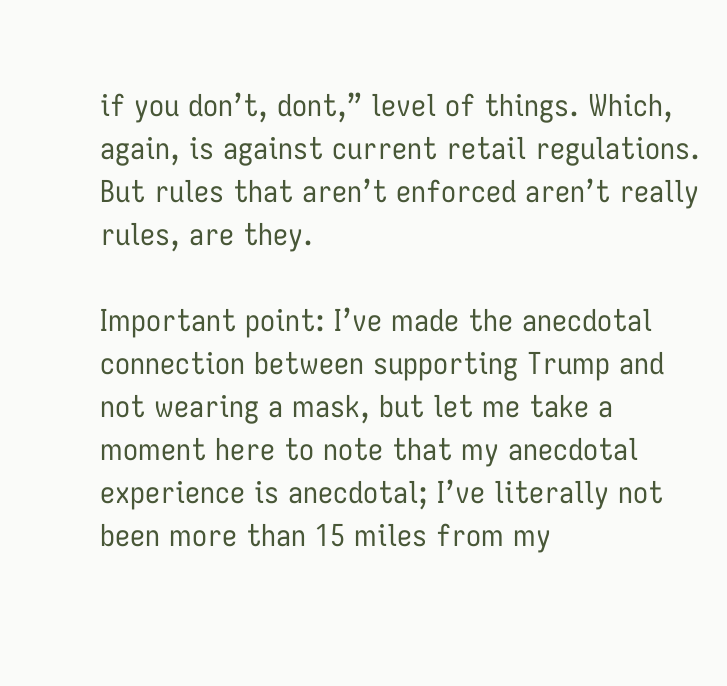if you don’t, dont,” level of things. Which, again, is against current retail regulations. But rules that aren’t enforced aren’t really rules, are they.

Important point: I’ve made the anecdotal connection between supporting Trump and not wearing a mask, but let me take a moment here to note that my anecdotal experience is anecdotal; I’ve literally not been more than 15 miles from my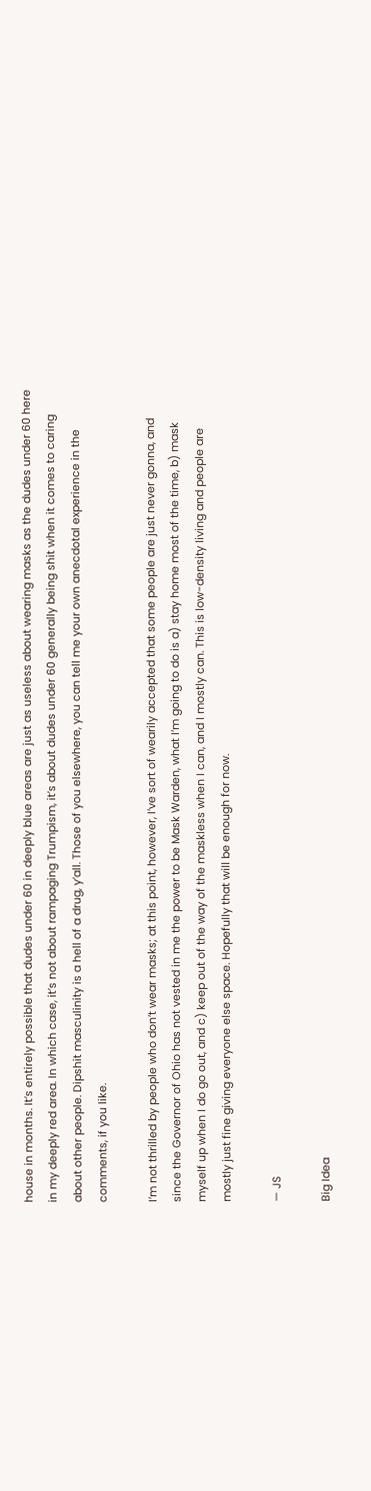house in months. It’s entirely possible that dudes under 60 in deeply blue areas are just as useless about wearing masks as the dudes under 60 here in my deeply red area. In which case, it’s not about rampaging Trumpism, it’s about dudes under 60 generally being shit when it comes to caring about other people. Dipshit masculinity is a hell of a drug, y’all. Those of you elsewhere, you can tell me your own anecdotal experience in the comments, if you like.

I’m not thrilled by people who don’t wear masks; at this point, however, I’ve sort of wearily accepted that some people are just never gonna, and since the Governor of Ohio has not vested in me the power to be Mask Warden, what I’m going to do is a) stay home most of the time, b) mask myself up when I do go out, and c) keep out of the way of the maskless when I can, and I mostly can. This is low-density living and people are mostly just fine giving everyone else space. Hopefully that will be enough for now.

— JS

Big Idea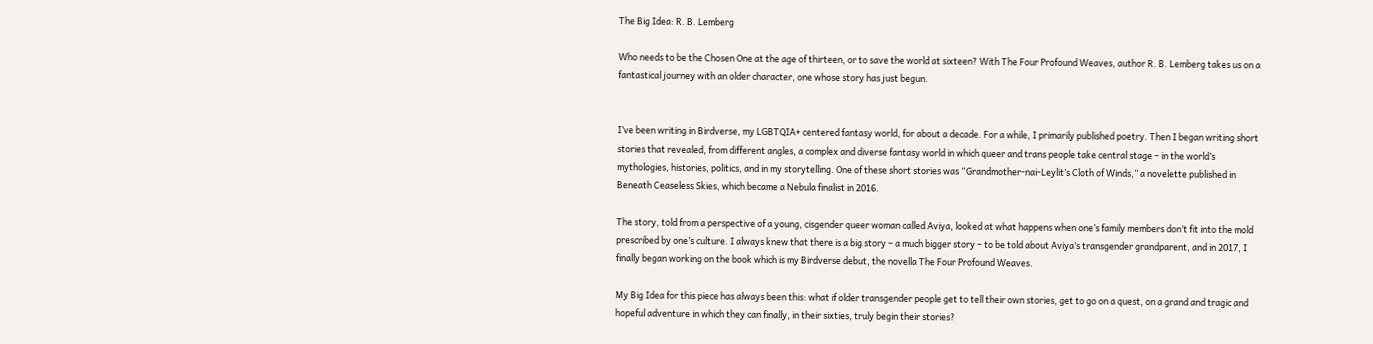The Big Idea: R. B. Lemberg

Who needs to be the Chosen One at the age of thirteen, or to save the world at sixteen? With The Four Profound Weaves, author R. B. Lemberg takes us on a fantastical journey with an older character, one whose story has just begun.


I’ve been writing in Birdverse, my LGBTQIA+ centered fantasy world, for about a decade. For a while, I primarily published poetry. Then I began writing short stories that revealed, from different angles, a complex and diverse fantasy world in which queer and trans people take central stage – in the world’s mythologies, histories, politics, and in my storytelling. One of these short stories was “Grandmother-nai-Leylit’s Cloth of Winds,” a novelette published in Beneath Ceaseless Skies, which became a Nebula finalist in 2016.

The story, told from a perspective of a young, cisgender queer woman called Aviya, looked at what happens when one’s family members don’t fit into the mold prescribed by one’s culture. I always knew that there is a big story – a much bigger story – to be told about Aviya’s transgender grandparent, and in 2017, I finally began working on the book which is my Birdverse debut, the novella The Four Profound Weaves.

My Big Idea for this piece has always been this: what if older transgender people get to tell their own stories, get to go on a quest, on a grand and tragic and hopeful adventure in which they can finally, in their sixties, truly begin their stories?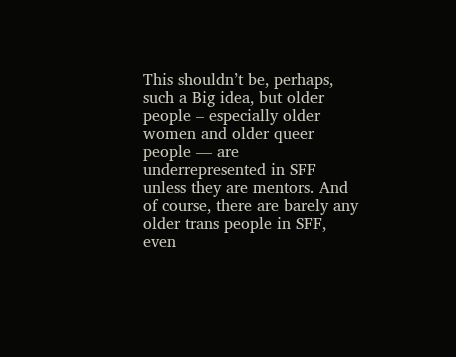This shouldn’t be, perhaps, such a Big idea, but older people – especially older women and older queer people — are underrepresented in SFF unless they are mentors. And of course, there are barely any older trans people in SFF, even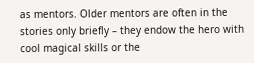as mentors. Older mentors are often in the stories only briefly – they endow the hero with cool magical skills or the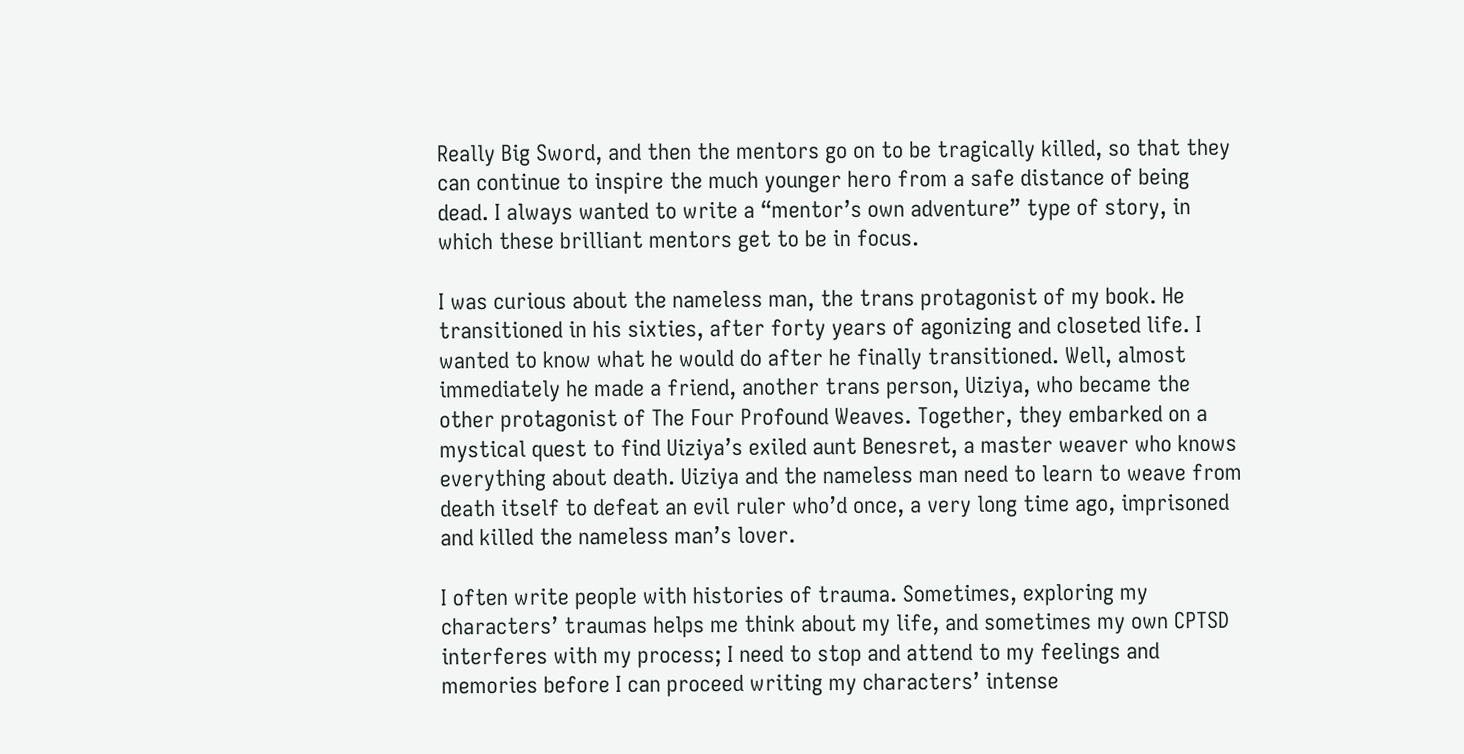Really Big Sword, and then the mentors go on to be tragically killed, so that they can continue to inspire the much younger hero from a safe distance of being dead. I always wanted to write a “mentor’s own adventure” type of story, in which these brilliant mentors get to be in focus.

I was curious about the nameless man, the trans protagonist of my book. He transitioned in his sixties, after forty years of agonizing and closeted life. I wanted to know what he would do after he finally transitioned. Well, almost immediately he made a friend, another trans person, Uiziya, who became the other protagonist of The Four Profound Weaves. Together, they embarked on a mystical quest to find Uiziya’s exiled aunt Benesret, a master weaver who knows everything about death. Uiziya and the nameless man need to learn to weave from death itself to defeat an evil ruler who’d once, a very long time ago, imprisoned and killed the nameless man’s lover.

I often write people with histories of trauma. Sometimes, exploring my characters’ traumas helps me think about my life, and sometimes my own CPTSD interferes with my process; I need to stop and attend to my feelings and memories before I can proceed writing my characters’ intense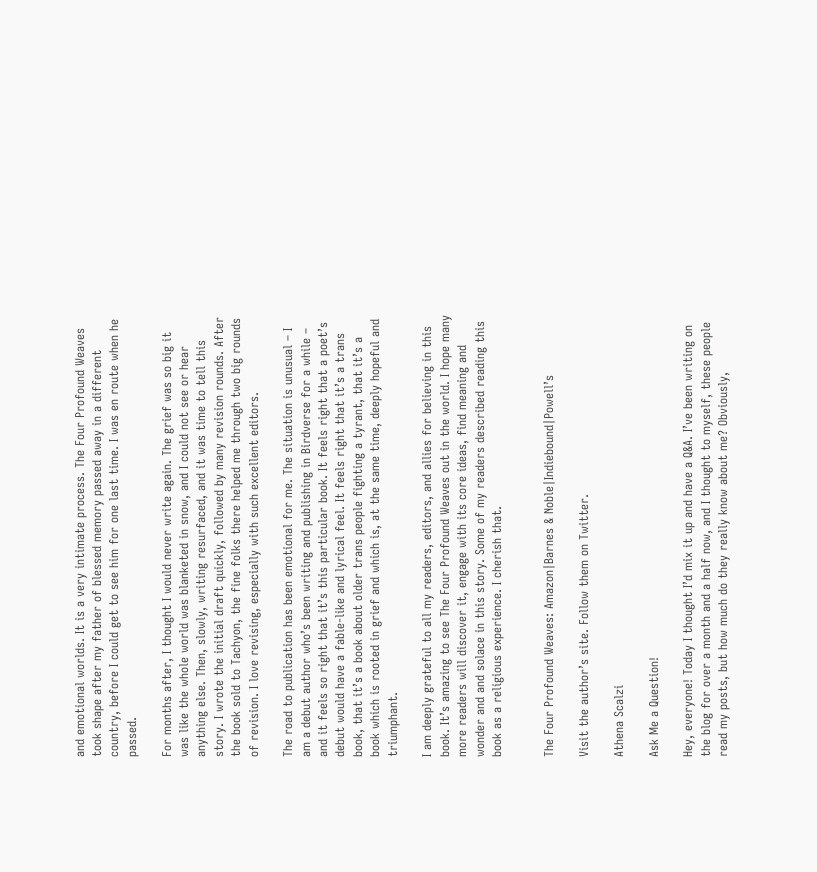and emotional worlds. It is a very intimate process. The Four Profound Weaves took shape after my father of blessed memory passed away in a different country, before I could get to see him for one last time. I was en route when he passed.

For months after, I thought I would never write again. The grief was so big it was like the whole world was blanketed in snow, and I could not see or hear anything else. Then, slowly, writing resurfaced, and it was time to tell this story. I wrote the initial draft quickly, followed by many revision rounds. After the book sold to Tachyon, the fine folks there helped me through two big rounds of revision. I love revising, especially with such excellent editors.

The road to publication has been emotional for me. The situation is unusual – I am a debut author who’s been writing and publishing in Birdverse for a while – and it feels so right that it’s this particular book. It feels right that a poet’s debut would have a fable-like and lyrical feel. It feels right that it’s a trans book, that it’s a book about older trans people fighting a tyrant, that it’s a book which is rooted in grief and which is, at the same time, deeply hopeful and triumphant.

I am deeply grateful to all my readers, editors, and allies for believing in this book. It’s amazing to see The Four Profound Weaves out in the world. I hope many more readers will discover it, engage with its core ideas, find meaning and wonder and and solace in this story. Some of my readers described reading this book as a religious experience. I cherish that.


The Four Profound Weaves: Amazon|Barnes & Noble|Indiebound|Powell’s

Visit the author’s site. Follow them on Twitter.

Athena Scalzi

Ask Me a Question!

Hey, everyone! Today I thought I’d mix it up and have a Q&A. I’ve been writing on the blog for over a month and a half now, and I thought to myself, these people read my posts, but how much do they really know about me? Obviously,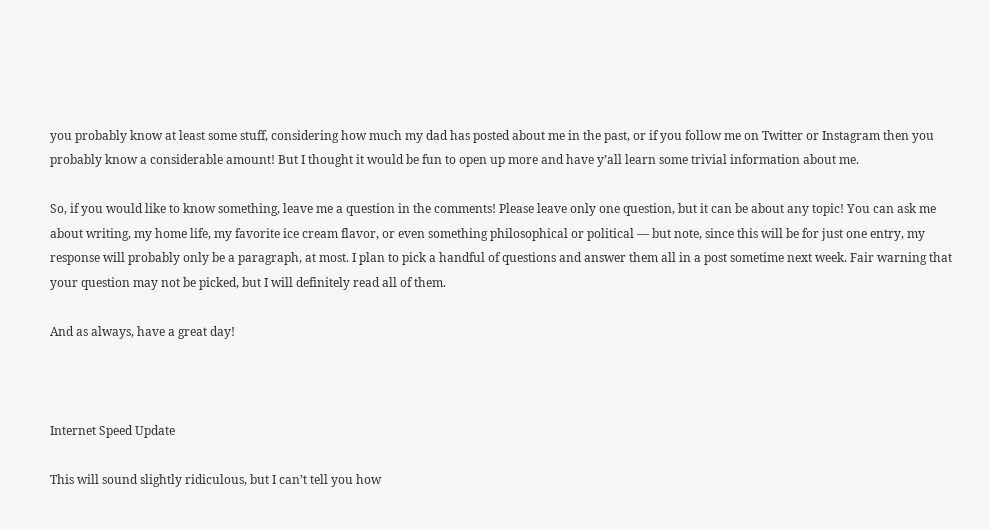you probably know at least some stuff, considering how much my dad has posted about me in the past, or if you follow me on Twitter or Instagram then you probably know a considerable amount! But I thought it would be fun to open up more and have y’all learn some trivial information about me.

So, if you would like to know something, leave me a question in the comments! Please leave only one question, but it can be about any topic! You can ask me about writing, my home life, my favorite ice cream flavor, or even something philosophical or political — but note, since this will be for just one entry, my response will probably only be a paragraph, at most. I plan to pick a handful of questions and answer them all in a post sometime next week. Fair warning that your question may not be picked, but I will definitely read all of them.

And as always, have a great day!



Internet Speed Update

This will sound slightly ridiculous, but I can’t tell you how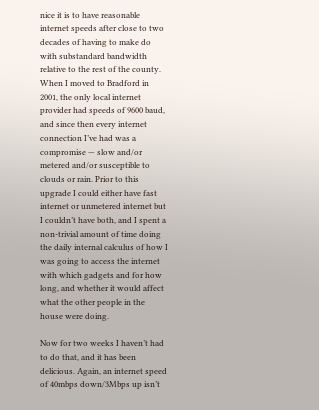nice it is to have reasonable internet speeds after close to two decades of having to make do with substandard bandwidth relative to the rest of the county. When I moved to Bradford in 2001, the only local internet provider had speeds of 9600 baud, and since then every internet connection I’ve had was a compromise — slow and/or metered and/or susceptible to clouds or rain. Prior to this upgrade I could either have fast internet or unmetered internet but I couldn’t have both, and I spent a non-trivial amount of time doing the daily internal calculus of how I was going to access the internet with which gadgets and for how long, and whether it would affect what the other people in the house were doing.

Now for two weeks I haven’t had to do that, and it has been delicious. Again, an internet speed of 40mbps down/3Mbps up isn’t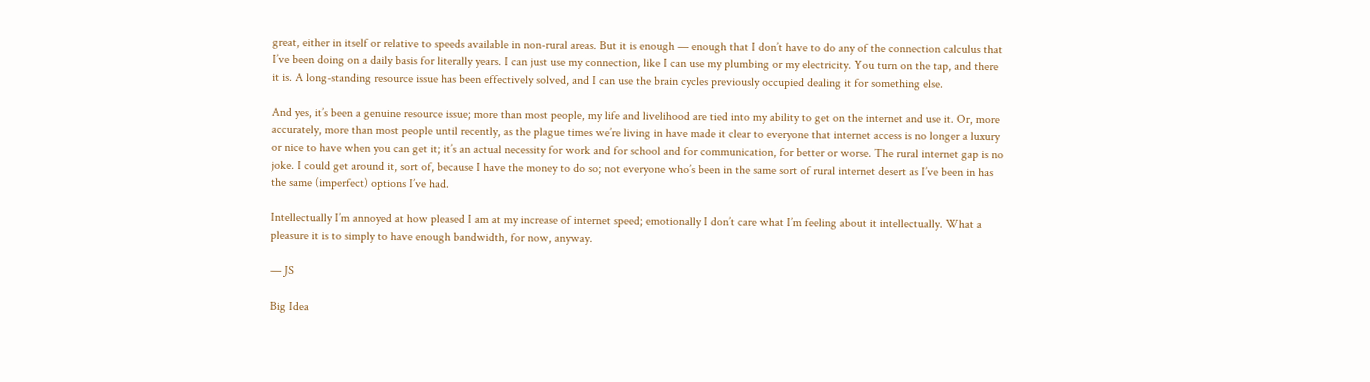great, either in itself or relative to speeds available in non-rural areas. But it is enough — enough that I don’t have to do any of the connection calculus that I’ve been doing on a daily basis for literally years. I can just use my connection, like I can use my plumbing or my electricity. You turn on the tap, and there it is. A long-standing resource issue has been effectively solved, and I can use the brain cycles previously occupied dealing it for something else.

And yes, it’s been a genuine resource issue; more than most people, my life and livelihood are tied into my ability to get on the internet and use it. Or, more accurately, more than most people until recently, as the plague times we’re living in have made it clear to everyone that internet access is no longer a luxury or nice to have when you can get it; it’s an actual necessity for work and for school and for communication, for better or worse. The rural internet gap is no joke. I could get around it, sort of, because I have the money to do so; not everyone who’s been in the same sort of rural internet desert as I’ve been in has the same (imperfect) options I’ve had.

Intellectually I’m annoyed at how pleased I am at my increase of internet speed; emotionally I don’t care what I’m feeling about it intellectually. What a pleasure it is to simply to have enough bandwidth, for now, anyway.

— JS

Big Idea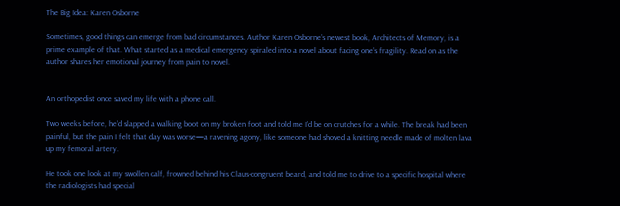The Big Idea: Karen Osborne

Sometimes, good things can emerge from bad circumstances. Author Karen Osborne’s newest book, Architects of Memory, is a prime example of that. What started as a medical emergency spiraled into a novel about facing one’s fragility. Read on as the author shares her emotional journey from pain to novel.


An orthopedist once saved my life with a phone call.

Two weeks before, he’d slapped a walking boot on my broken foot and told me I’d be on crutches for a while. The break had been painful, but the pain I felt that day was worse—a ravening agony, like someone had shoved a knitting needle made of molten lava up my femoral artery.

He took one look at my swollen calf, frowned behind his Claus-congruent beard, and told me to drive to a specific hospital where the radiologists had special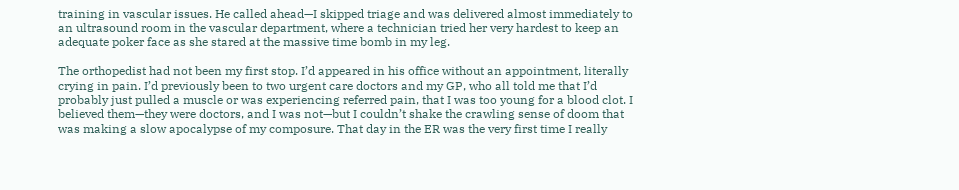training in vascular issues. He called ahead—I skipped triage and was delivered almost immediately to an ultrasound room in the vascular department, where a technician tried her very hardest to keep an adequate poker face as she stared at the massive time bomb in my leg.

The orthopedist had not been my first stop. I’d appeared in his office without an appointment, literally crying in pain. I’d previously been to two urgent care doctors and my GP, who all told me that I’d probably just pulled a muscle or was experiencing referred pain, that I was too young for a blood clot. I believed them—they were doctors, and I was not—but I couldn’t shake the crawling sense of doom that was making a slow apocalypse of my composure. That day in the ER was the very first time I really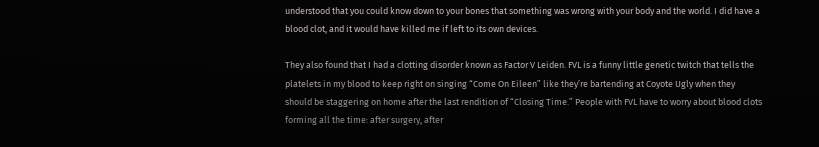understood that you could know down to your bones that something was wrong with your body and the world. I did have a blood clot, and it would have killed me if left to its own devices.

They also found that I had a clotting disorder known as Factor V Leiden. FVL is a funny little genetic twitch that tells the platelets in my blood to keep right on singing “Come On Eileen” like they’re bartending at Coyote Ugly when they should be staggering on home after the last rendition of “Closing Time.” People with FVL have to worry about blood clots forming all the time: after surgery, after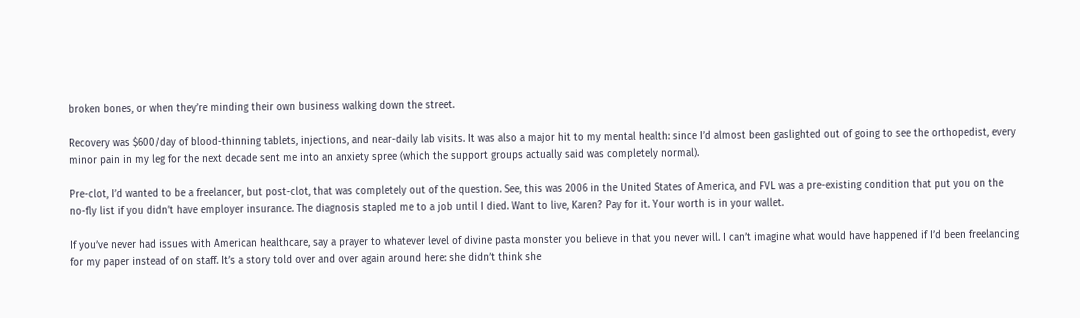broken bones, or when they’re minding their own business walking down the street.

Recovery was $600/day of blood-thinning tablets, injections, and near-daily lab visits. It was also a major hit to my mental health: since I’d almost been gaslighted out of going to see the orthopedist, every minor pain in my leg for the next decade sent me into an anxiety spree (which the support groups actually said was completely normal).

Pre-clot, I’d wanted to be a freelancer, but post-clot, that was completely out of the question. See, this was 2006 in the United States of America, and FVL was a pre-existing condition that put you on the no-fly list if you didn’t have employer insurance. The diagnosis stapled me to a job until I died. Want to live, Karen? Pay for it. Your worth is in your wallet.

If you’ve never had issues with American healthcare, say a prayer to whatever level of divine pasta monster you believe in that you never will. I can’t imagine what would have happened if I’d been freelancing for my paper instead of on staff. It’s a story told over and over again around here: she didn’t think she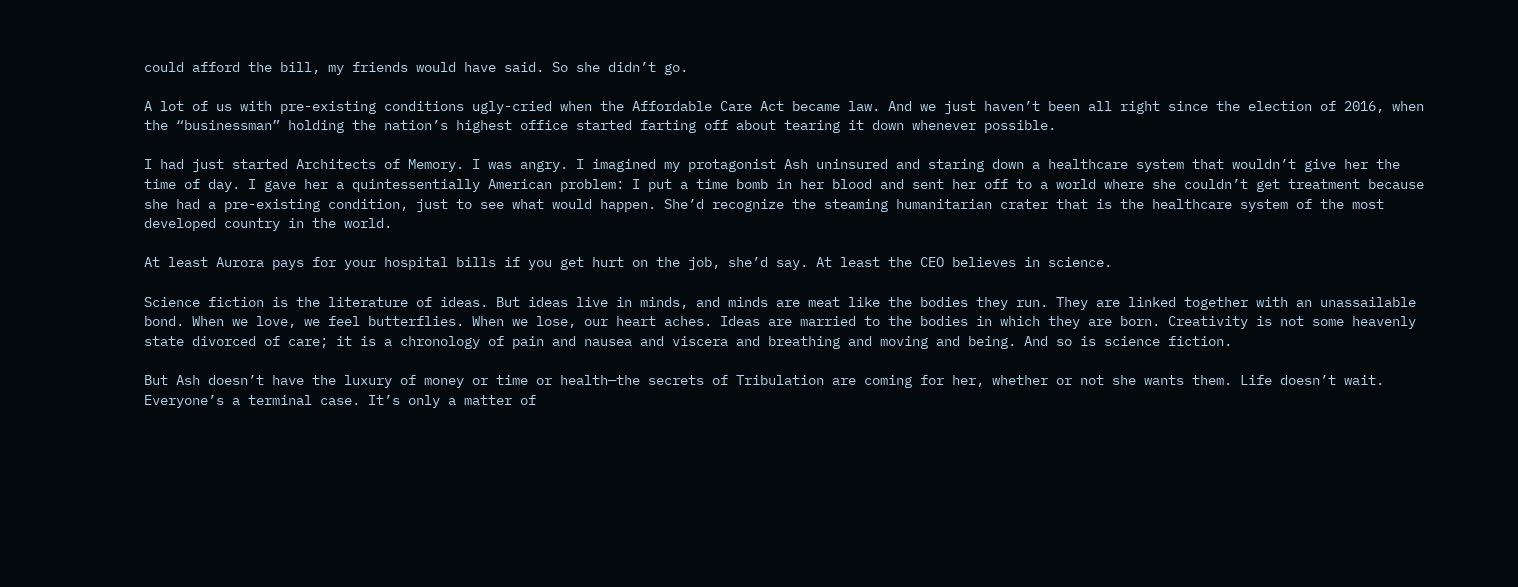could afford the bill, my friends would have said. So she didn’t go.

A lot of us with pre-existing conditions ugly-cried when the Affordable Care Act became law. And we just haven’t been all right since the election of 2016, when the “businessman” holding the nation’s highest office started farting off about tearing it down whenever possible.

I had just started Architects of Memory. I was angry. I imagined my protagonist Ash uninsured and staring down a healthcare system that wouldn’t give her the time of day. I gave her a quintessentially American problem: I put a time bomb in her blood and sent her off to a world where she couldn’t get treatment because she had a pre-existing condition, just to see what would happen. She’d recognize the steaming humanitarian crater that is the healthcare system of the most developed country in the world.

At least Aurora pays for your hospital bills if you get hurt on the job, she’d say. At least the CEO believes in science.

Science fiction is the literature of ideas. But ideas live in minds, and minds are meat like the bodies they run. They are linked together with an unassailable bond. When we love, we feel butterflies. When we lose, our heart aches. Ideas are married to the bodies in which they are born. Creativity is not some heavenly state divorced of care; it is a chronology of pain and nausea and viscera and breathing and moving and being. And so is science fiction.

But Ash doesn’t have the luxury of money or time or health—the secrets of Tribulation are coming for her, whether or not she wants them. Life doesn’t wait. Everyone’s a terminal case. It’s only a matter of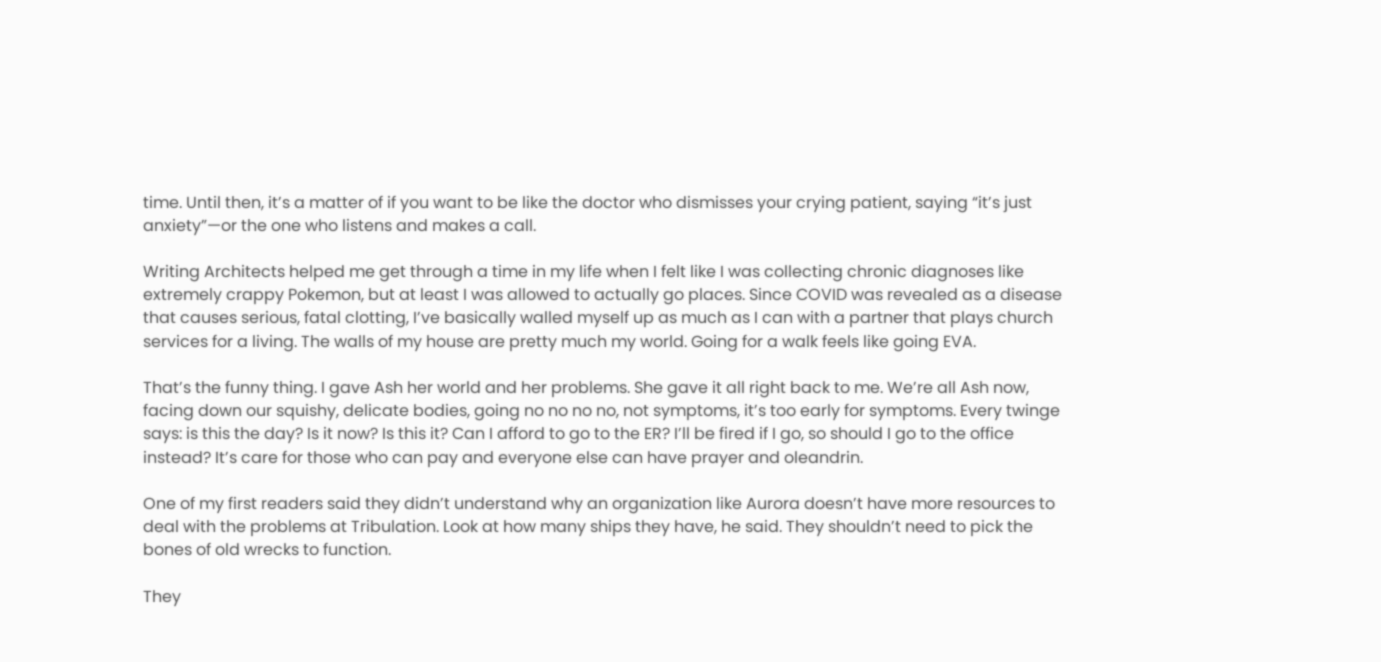time. Until then, it’s a matter of if you want to be like the doctor who dismisses your crying patient, saying “it’s just anxiety”—or the one who listens and makes a call.

Writing Architects helped me get through a time in my life when I felt like I was collecting chronic diagnoses like extremely crappy Pokemon, but at least I was allowed to actually go places. Since COVID was revealed as a disease that causes serious, fatal clotting, I’ve basically walled myself up as much as I can with a partner that plays church services for a living. The walls of my house are pretty much my world. Going for a walk feels like going EVA.

That’s the funny thing. I gave Ash her world and her problems. She gave it all right back to me. We’re all Ash now, facing down our squishy, delicate bodies, going no no no no, not symptoms, it’s too early for symptoms. Every twinge says: is this the day? Is it now? Is this it? Can I afford to go to the ER? I’ll be fired if I go, so should I go to the office instead? It’s care for those who can pay and everyone else can have prayer and oleandrin.

One of my first readers said they didn’t understand why an organization like Aurora doesn’t have more resources to deal with the problems at Tribulation. Look at how many ships they have, he said. They shouldn’t need to pick the bones of old wrecks to function.

They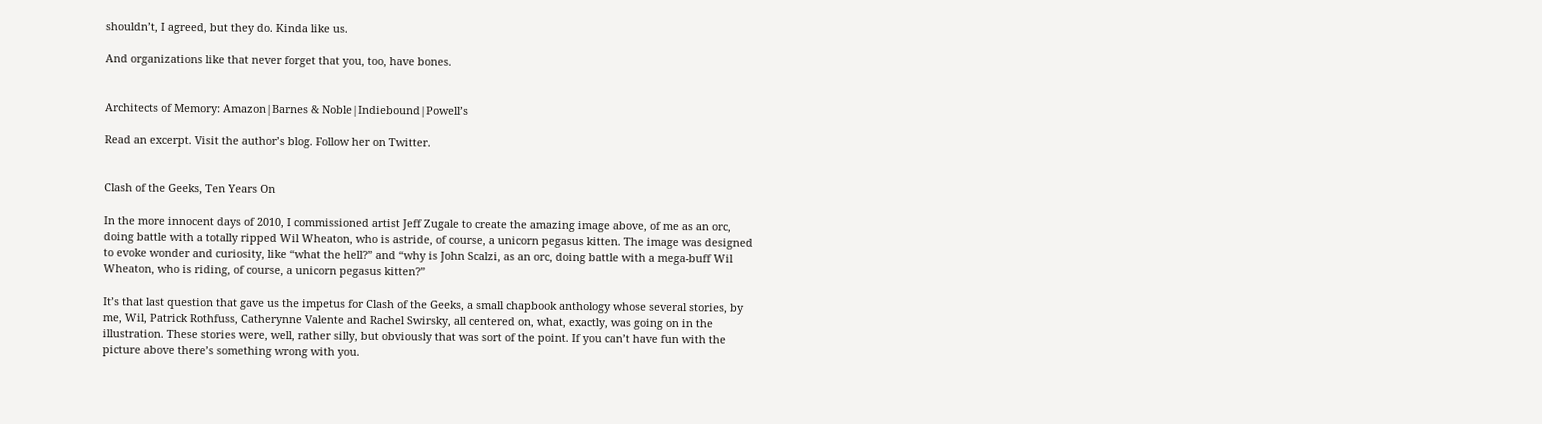shouldn’t, I agreed, but they do. Kinda like us.

And organizations like that never forget that you, too, have bones.


Architects of Memory: Amazon|Barnes & Noble|Indiebound|Powell’s

Read an excerpt. Visit the author’s blog. Follow her on Twitter.


Clash of the Geeks, Ten Years On

In the more innocent days of 2010, I commissioned artist Jeff Zugale to create the amazing image above, of me as an orc, doing battle with a totally ripped Wil Wheaton, who is astride, of course, a unicorn pegasus kitten. The image was designed to evoke wonder and curiosity, like “what the hell?” and “why is John Scalzi, as an orc, doing battle with a mega-buff Wil Wheaton, who is riding, of course, a unicorn pegasus kitten?”

It’s that last question that gave us the impetus for Clash of the Geeks, a small chapbook anthology whose several stories, by me, Wil, Patrick Rothfuss, Catherynne Valente and Rachel Swirsky, all centered on, what, exactly, was going on in the illustration. These stories were, well, rather silly, but obviously that was sort of the point. If you can’t have fun with the picture above there’s something wrong with you.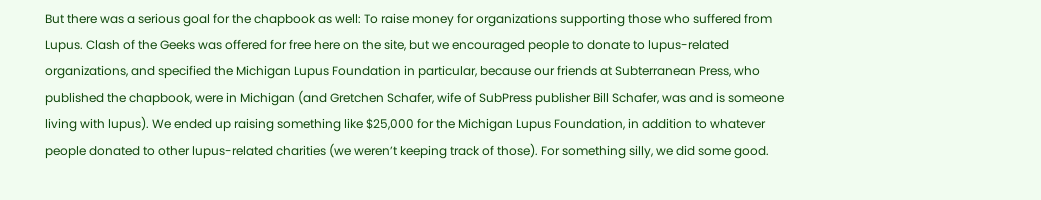But there was a serious goal for the chapbook as well: To raise money for organizations supporting those who suffered from Lupus. Clash of the Geeks was offered for free here on the site, but we encouraged people to donate to lupus-related organizations, and specified the Michigan Lupus Foundation in particular, because our friends at Subterranean Press, who published the chapbook, were in Michigan (and Gretchen Schafer, wife of SubPress publisher Bill Schafer, was and is someone living with lupus). We ended up raising something like $25,000 for the Michigan Lupus Foundation, in addition to whatever people donated to other lupus-related charities (we weren’t keeping track of those). For something silly, we did some good.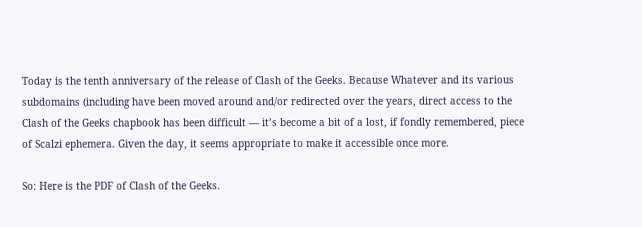Today is the tenth anniversary of the release of Clash of the Geeks. Because Whatever and its various subdomains (including have been moved around and/or redirected over the years, direct access to the Clash of the Geeks chapbook has been difficult — it’s become a bit of a lost, if fondly remembered, piece of Scalzi ephemera. Given the day, it seems appropriate to make it accessible once more.

So: Here is the PDF of Clash of the Geeks.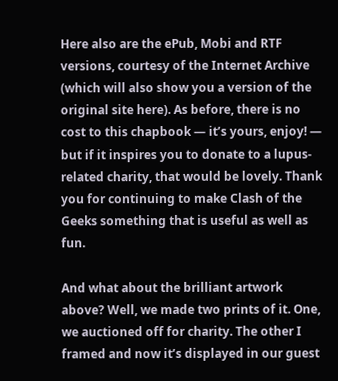Here also are the ePub, Mobi and RTF versions, courtesy of the Internet Archive (which will also show you a version of the original site here). As before, there is no cost to this chapbook — it’s yours, enjoy! — but if it inspires you to donate to a lupus-related charity, that would be lovely. Thank you for continuing to make Clash of the Geeks something that is useful as well as fun.

And what about the brilliant artwork above? Well, we made two prints of it. One, we auctioned off for charity. The other I framed and now it’s displayed in our guest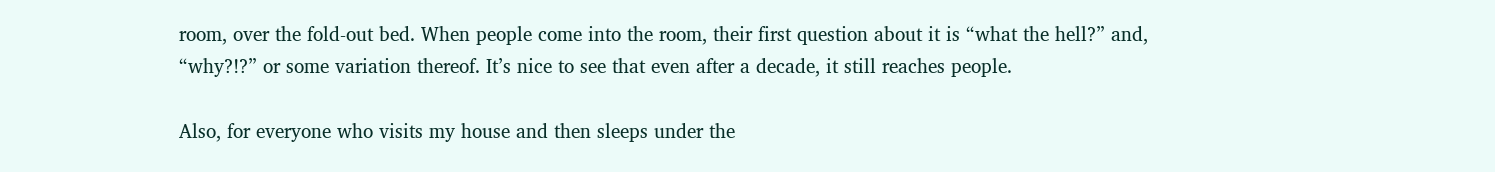room, over the fold-out bed. When people come into the room, their first question about it is “what the hell?” and, “why?!?” or some variation thereof. It’s nice to see that even after a decade, it still reaches people.

Also, for everyone who visits my house and then sleeps under the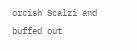orcish Scalzi and buffed out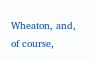Wheaton, and, of course,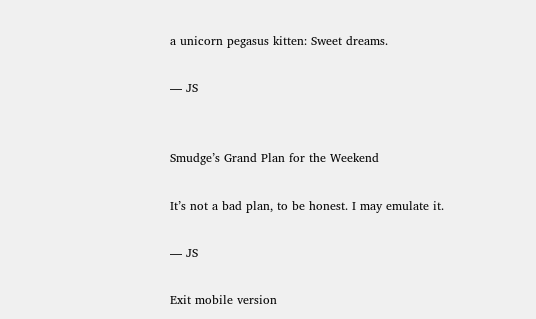a unicorn pegasus kitten: Sweet dreams.

— JS


Smudge’s Grand Plan for the Weekend

It’s not a bad plan, to be honest. I may emulate it.

— JS

Exit mobile version